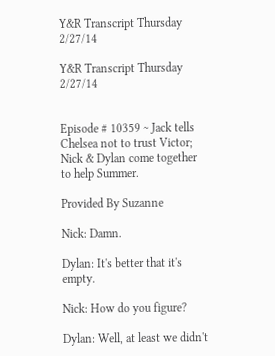Y&R Transcript Thursday 2/27/14

Y&R Transcript Thursday 2/27/14


Episode # 10359 ~ Jack tells Chelsea not to trust Victor; Nick & Dylan come together to help Summer.

Provided By Suzanne

Nick: Damn.

Dylan: It's better that it's empty.

Nick: How do you figure?

Dylan: Well, at least we didn't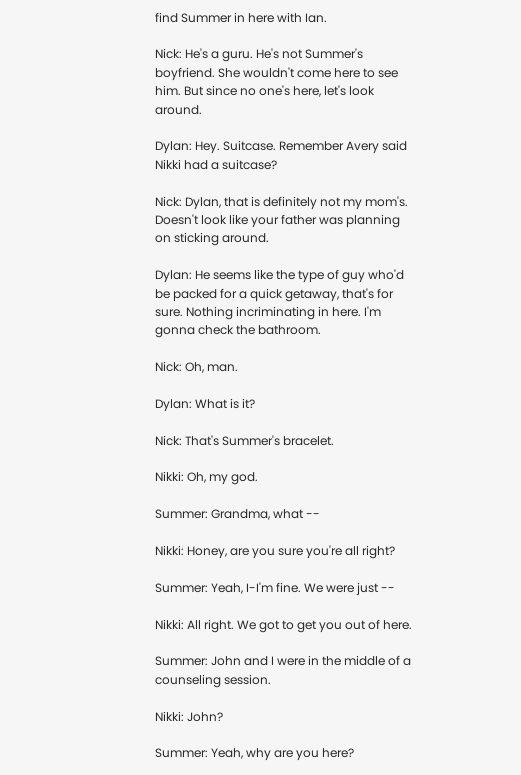find Summer in here with Ian.

Nick: He's a guru. He's not Summer's boyfriend. She wouldn't come here to see him. But since no one's here, let's look around.

Dylan: Hey. Suitcase. Remember Avery said Nikki had a suitcase?

Nick: Dylan, that is definitely not my mom's. Doesn't look like your father was planning on sticking around.

Dylan: He seems like the type of guy who'd be packed for a quick getaway, that's for sure. Nothing incriminating in here. I'm gonna check the bathroom.

Nick: Oh, man.

Dylan: What is it?

Nick: That's Summer's bracelet.

Nikki: Oh, my god.

Summer: Grandma, what --

Nikki: Honey, are you sure you're all right?

Summer: Yeah, I-I'm fine. We were just --

Nikki: All right. We got to get you out of here.

Summer: John and I were in the middle of a counseling session.

Nikki: John?

Summer: Yeah, why are you here?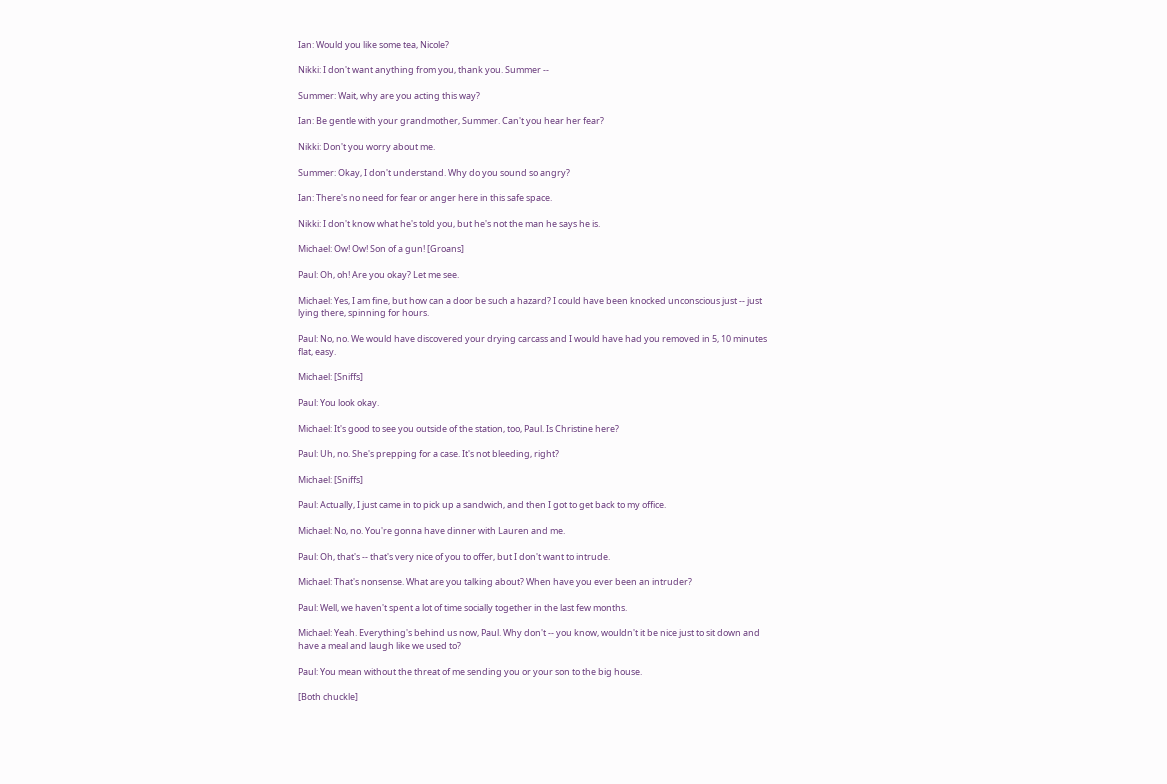Ian: Would you like some tea, Nicole?

Nikki: I don't want anything from you, thank you. Summer --

Summer: Wait, why are you acting this way?

Ian: Be gentle with your grandmother, Summer. Can't you hear her fear?

Nikki: Don't you worry about me.

Summer: Okay, I don't understand. Why do you sound so angry?

Ian: There's no need for fear or anger here in this safe space.

Nikki: I don't know what he's told you, but he's not the man he says he is.

Michael: Ow! Ow! Son of a gun! [Groans]

Paul: Oh, oh! Are you okay? Let me see.

Michael: Yes, I am fine, but how can a door be such a hazard? I could have been knocked unconscious just -- just lying there, spinning for hours.

Paul: No, no. We would have discovered your drying carcass and I would have had you removed in 5, 10 minutes flat, easy.

Michael: [Sniffs]

Paul: You look okay.

Michael: It's good to see you outside of the station, too, Paul. Is Christine here?

Paul: Uh, no. She's prepping for a case. It's not bleeding, right?

Michael: [Sniffs]

Paul: Actually, I just came in to pick up a sandwich, and then I got to get back to my office.

Michael: No, no. You're gonna have dinner with Lauren and me.

Paul: Oh, that's -- that's very nice of you to offer, but I don't want to intrude.

Michael: That's nonsense. What are you talking about? When have you ever been an intruder?

Paul: Well, we haven't spent a lot of time socially together in the last few months.

Michael: Yeah. Everything's behind us now, Paul. Why don't -- you know, wouldn't it be nice just to sit down and have a meal and laugh like we used to?

Paul: You mean without the threat of me sending you or your son to the big house.

[Both chuckle]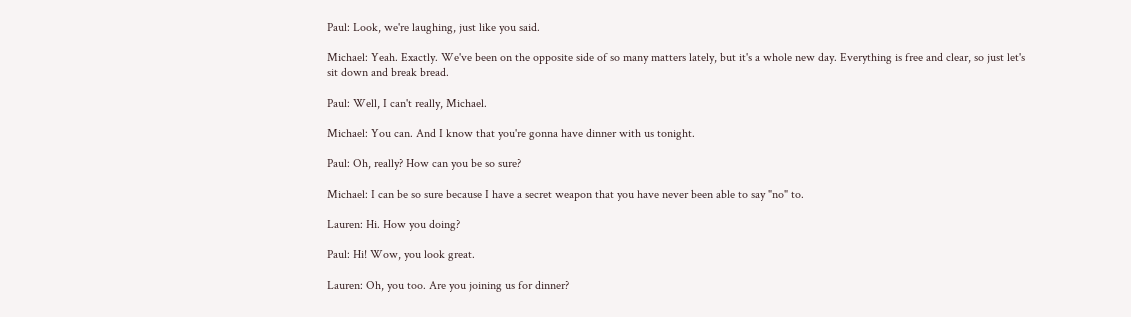Paul: Look, we're laughing, just like you said.

Michael: Yeah. Exactly. We've been on the opposite side of so many matters lately, but it's a whole new day. Everything is free and clear, so just let's sit down and break bread.

Paul: Well, I can't really, Michael.

Michael: You can. And I know that you're gonna have dinner with us tonight.

Paul: Oh, really? How can you be so sure?

Michael: I can be so sure because I have a secret weapon that you have never been able to say "no" to.

Lauren: Hi. How you doing?

Paul: Hi! Wow, you look great.

Lauren: Oh, you too. Are you joining us for dinner?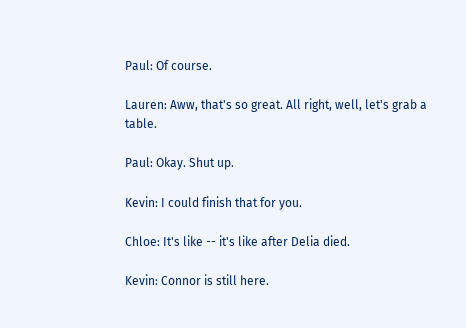Paul: Of course.

Lauren: Aww, that's so great. All right, well, let's grab a table.

Paul: Okay. Shut up.

Kevin: I could finish that for you.

Chloe: It's like -- it's like after Delia died.

Kevin: Connor is still here.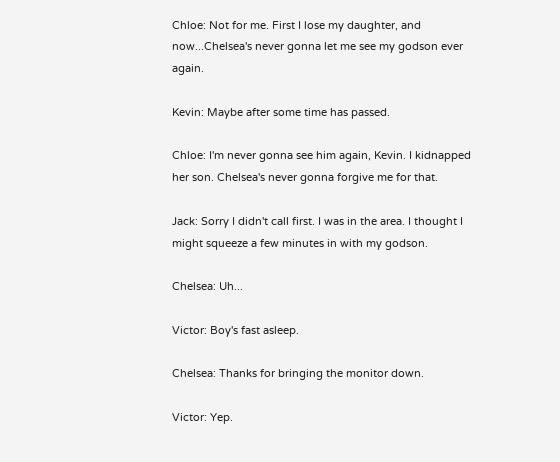Chloe: Not for me. First I lose my daughter, and now...Chelsea's never gonna let me see my godson ever again.

Kevin: Maybe after some time has passed.

Chloe: I'm never gonna see him again, Kevin. I kidnapped her son. Chelsea's never gonna forgive me for that.

Jack: Sorry I didn't call first. I was in the area. I thought I might squeeze a few minutes in with my godson.

Chelsea: Uh...

Victor: Boy's fast asleep.

Chelsea: Thanks for bringing the monitor down.

Victor: Yep.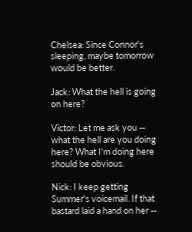Chelsea: Since Connor's sleeping, maybe tomorrow would be better.

Jack: What the hell is going on here?

Victor: Let me ask you -- what the hell are you doing here? What I'm doing here should be obvious.

Nick: I keep getting Summer's voicemail. If that bastard laid a hand on her --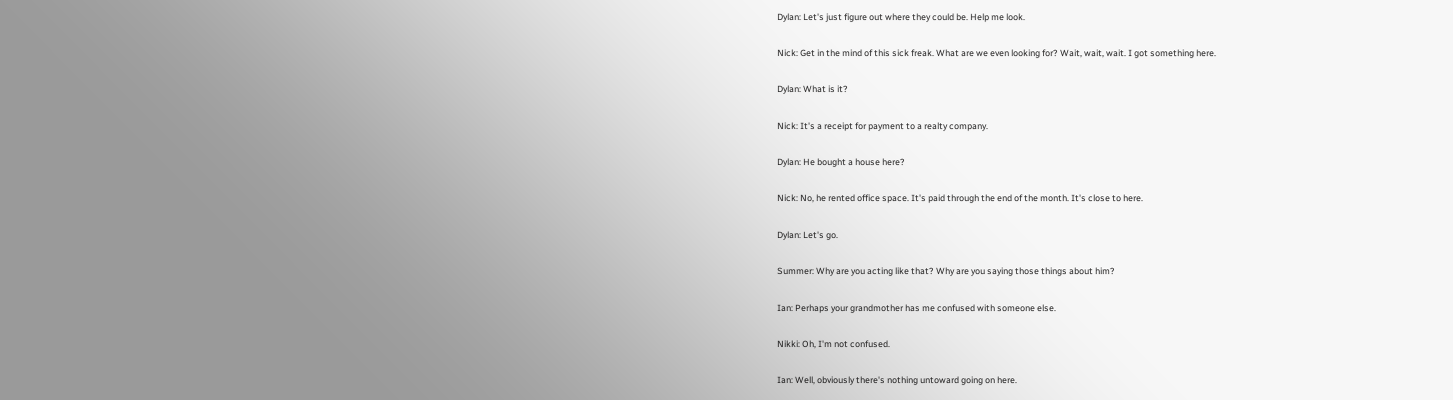Dylan: Let's just figure out where they could be. Help me look.

Nick: Get in the mind of this sick freak. What are we even looking for? Wait, wait, wait. I got something here.

Dylan: What is it?

Nick: It's a receipt for payment to a realty company.

Dylan: He bought a house here?

Nick: No, he rented office space. It's paid through the end of the month. It's close to here.

Dylan: Let's go.

Summer: Why are you acting like that? Why are you saying those things about him?

Ian: Perhaps your grandmother has me confused with someone else.

Nikki: Oh, I'm not confused.

Ian: Well, obviously there's nothing untoward going on here.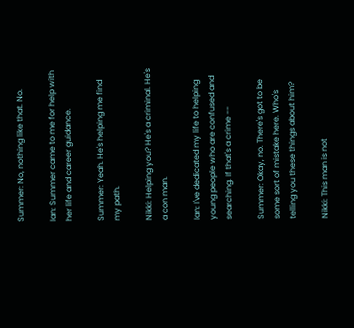Summer: No, nothing like that. No.

Ian: Summer came to me for help with her life and career guidance.

Summer: Yeah. He's helping me find my path.

Nikki: Helping you? He's a criminal. He's a con man.

Ian: I've dedicated my life to helping young people who are confused and searching. If that's a crime --

Summer: Okay, no. There's got to be some sort of mistake here. Who's telling you these things about him?

Nikki: This man is not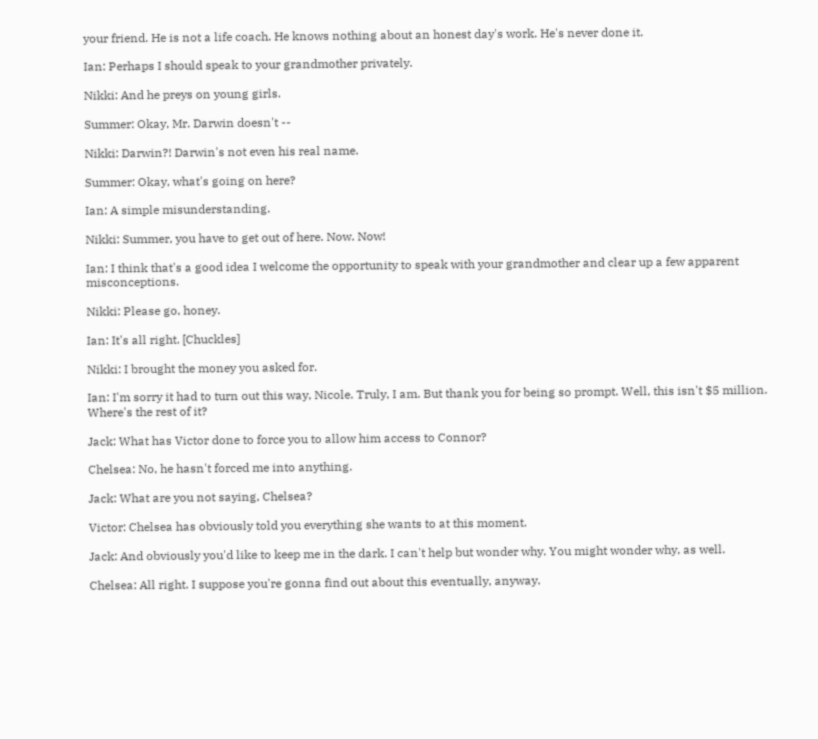your friend. He is not a life coach. He knows nothing about an honest day's work. He's never done it.

Ian: Perhaps I should speak to your grandmother privately.

Nikki: And he preys on young girls.

Summer: Okay, Mr. Darwin doesn't --

Nikki: Darwin?! Darwin's not even his real name.

Summer: Okay, what's going on here?

Ian: A simple misunderstanding.

Nikki: Summer, you have to get out of here. Now. Now!

Ian: I think that's a good idea I welcome the opportunity to speak with your grandmother and clear up a few apparent misconceptions.

Nikki: Please go, honey.

Ian: It's all right. [Chuckles]

Nikki: I brought the money you asked for.

Ian: I'm sorry it had to turn out this way, Nicole. Truly, I am. But thank you for being so prompt. Well, this isn't $5 million. Where's the rest of it?

Jack: What has Victor done to force you to allow him access to Connor?

Chelsea: No, he hasn't forced me into anything.

Jack: What are you not saying, Chelsea?

Victor: Chelsea has obviously told you everything she wants to at this moment.

Jack: And obviously you'd like to keep me in the dark. I can't help but wonder why. You might wonder why, as well.

Chelsea: All right. I suppose you're gonna find out about this eventually, anyway.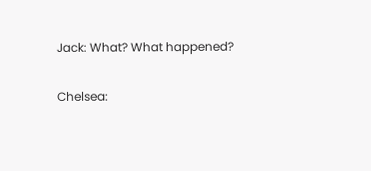Jack: What? What happened?

Chelsea: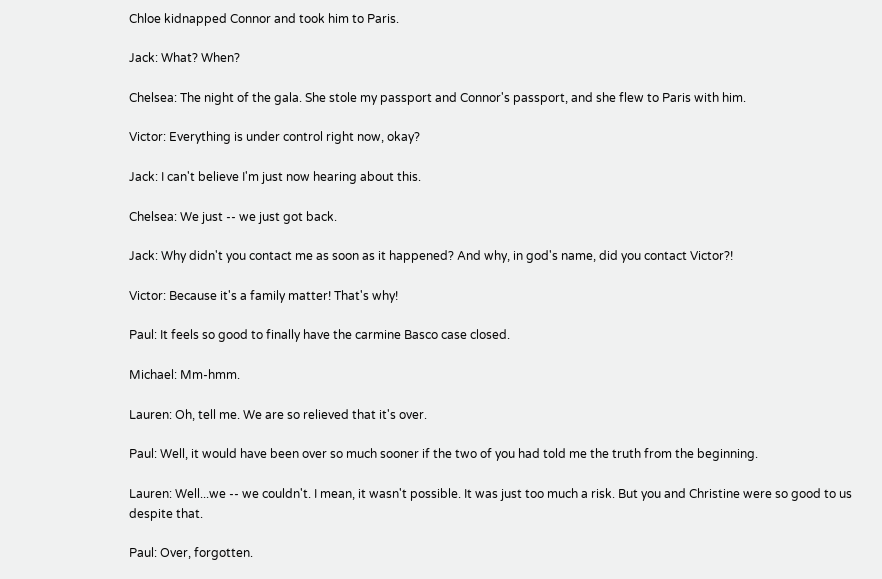Chloe kidnapped Connor and took him to Paris.

Jack: What? When?

Chelsea: The night of the gala. She stole my passport and Connor's passport, and she flew to Paris with him.

Victor: Everything is under control right now, okay?

Jack: I can't believe I'm just now hearing about this.

Chelsea: We just -- we just got back.

Jack: Why didn't you contact me as soon as it happened? And why, in god's name, did you contact Victor?!

Victor: Because it's a family matter! That's why!

Paul: It feels so good to finally have the carmine Basco case closed.

Michael: Mm-hmm.

Lauren: Oh, tell me. We are so relieved that it's over.

Paul: Well, it would have been over so much sooner if the two of you had told me the truth from the beginning.

Lauren: Well...we -- we couldn't. I mean, it wasn't possible. It was just too much a risk. But you and Christine were so good to us despite that.

Paul: Over, forgotten.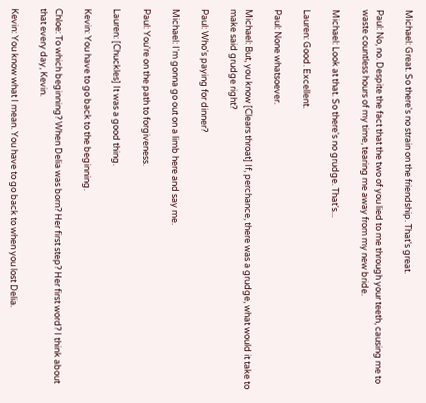Michael: Great. So there's no strain on the friendship. That's great.

Paul: No, no. Despite the fact that the two of you lied to me through your teeth, causing me to waste countless hours of my time, tearing me away from my new bride.

Michael: Look at that. So there's no grudge. That's...

Lauren: Good. Excellent.

Paul: None whatsoever.

Michael: But, you know [Clears throat] If, perchance, there was a grudge, what would it take to make said grudge right?

Paul: Who's paying for dinner?

Michael: I'm gonna go out on a limb here and say me.

Paul: You're on the path to forgiveness.

Lauren: [Chuckles] It was a good thing.

Kevin: You have to go back to the beginning.

Chloe: To which beginning? When Delia was born? Her first step? Her first word? I think about that every day, Kevin.

Kevin: You know what I mean. You have to go back to when you lost Delia.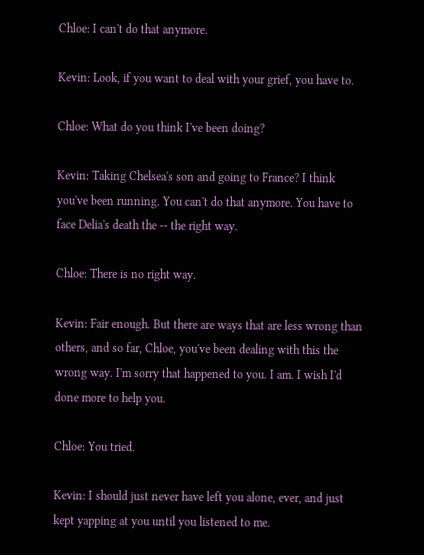Chloe: I can't do that anymore.

Kevin: Look, if you want to deal with your grief, you have to.

Chloe: What do you think I've been doing?

Kevin: Taking Chelsea's son and going to France? I think you've been running. You can't do that anymore. You have to face Delia's death the -- the right way.

Chloe: There is no right way.

Kevin: Fair enough. But there are ways that are less wrong than others, and so far, Chloe, you've been dealing with this the wrong way. I'm sorry that happened to you. I am. I wish I'd done more to help you.

Chloe: You tried.

Kevin: I should just never have left you alone, ever, and just kept yapping at you until you listened to me.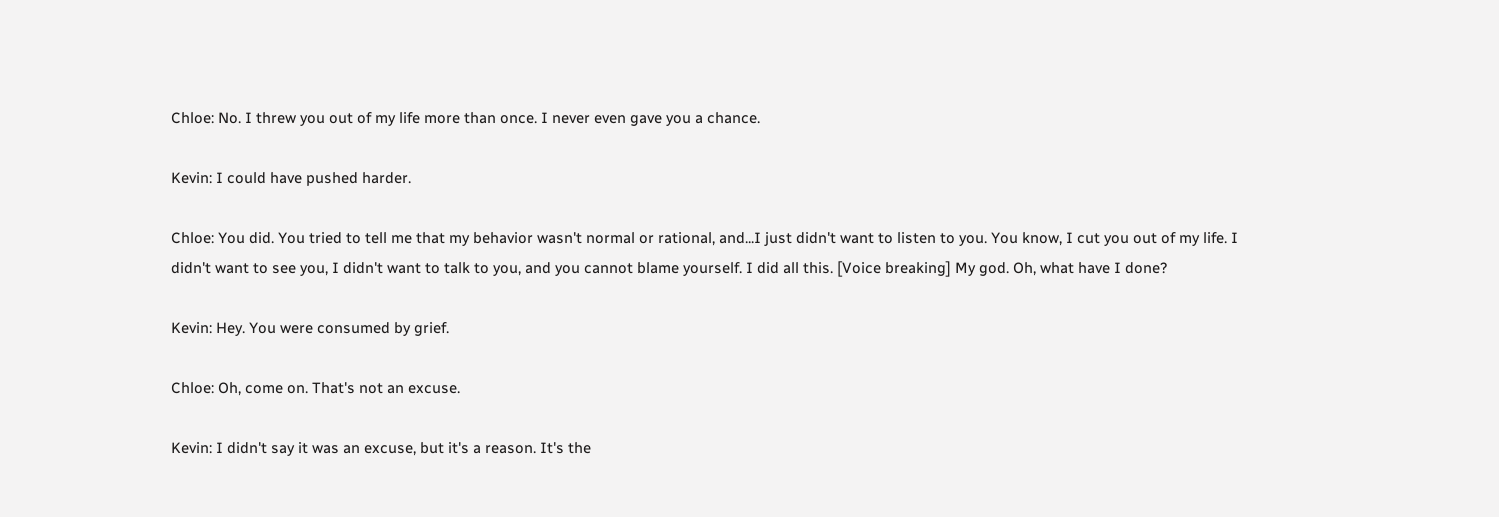Chloe: No. I threw you out of my life more than once. I never even gave you a chance.

Kevin: I could have pushed harder.

Chloe: You did. You tried to tell me that my behavior wasn't normal or rational, and...I just didn't want to listen to you. You know, I cut you out of my life. I didn't want to see you, I didn't want to talk to you, and you cannot blame yourself. I did all this. [Voice breaking] My god. Oh, what have I done?

Kevin: Hey. You were consumed by grief.

Chloe: Oh, come on. That's not an excuse.

Kevin: I didn't say it was an excuse, but it's a reason. It's the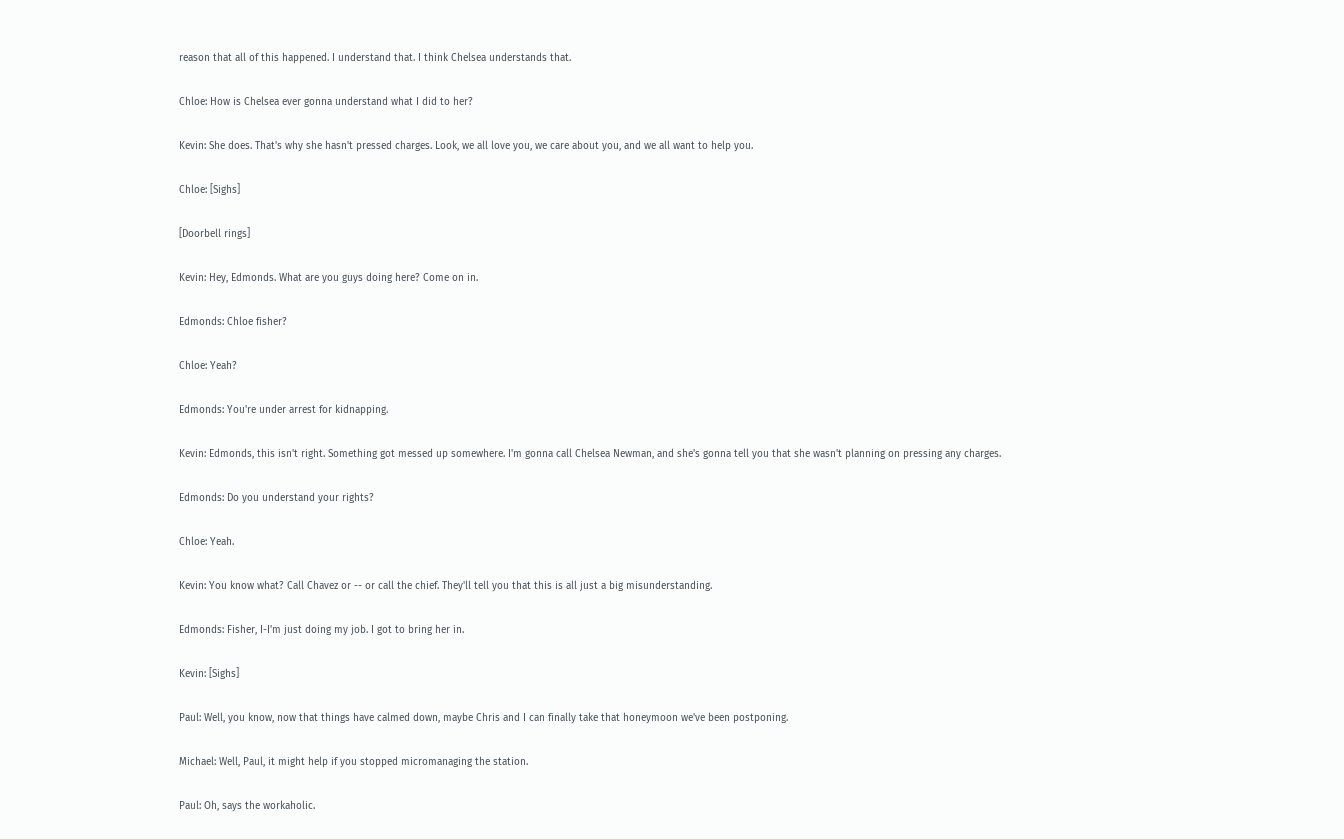reason that all of this happened. I understand that. I think Chelsea understands that.

Chloe: How is Chelsea ever gonna understand what I did to her?

Kevin: She does. That's why she hasn't pressed charges. Look, we all love you, we care about you, and we all want to help you.

Chloe: [Sighs]

[Doorbell rings]

Kevin: Hey, Edmonds. What are you guys doing here? Come on in.

Edmonds: Chloe fisher?

Chloe: Yeah?

Edmonds: You're under arrest for kidnapping.

Kevin: Edmonds, this isn't right. Something got messed up somewhere. I'm gonna call Chelsea Newman, and she's gonna tell you that she wasn't planning on pressing any charges.

Edmonds: Do you understand your rights?

Chloe: Yeah.

Kevin: You know what? Call Chavez or -- or call the chief. They'll tell you that this is all just a big misunderstanding.

Edmonds: Fisher, I-I'm just doing my job. I got to bring her in.

Kevin: [Sighs]

Paul: Well, you know, now that things have calmed down, maybe Chris and I can finally take that honeymoon we've been postponing.

Michael: Well, Paul, it might help if you stopped micromanaging the station.

Paul: Oh, says the workaholic.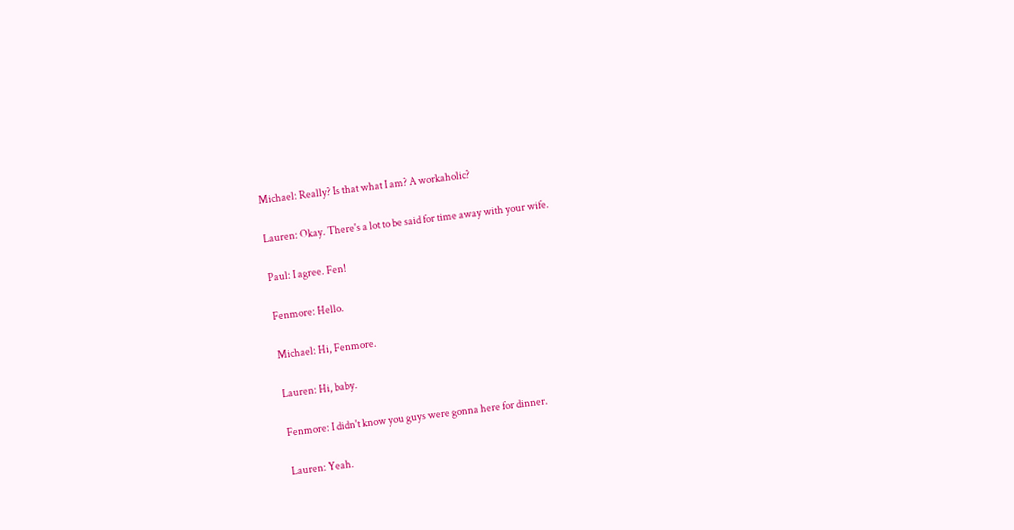Michael: Really? Is that what I am? A workaholic?

Lauren: Okay. There's a lot to be said for time away with your wife.

Paul: I agree. Fen!

Fenmore: Hello.

Michael: Hi, Fenmore.

Lauren: Hi, baby.

Fenmore: I didn't know you guys were gonna here for dinner.

Lauren: Yeah.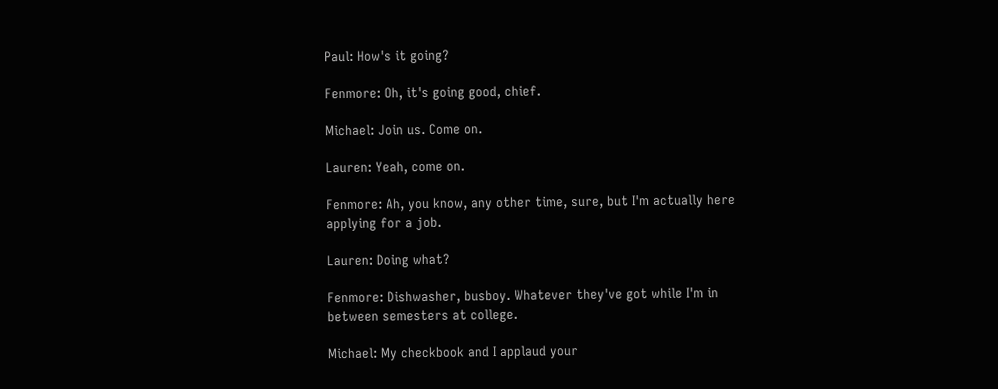Paul: How's it going?

Fenmore: Oh, it's going good, chief.

Michael: Join us. Come on.

Lauren: Yeah, come on.

Fenmore: Ah, you know, any other time, sure, but I'm actually here applying for a job.

Lauren: Doing what?

Fenmore: Dishwasher, busboy. Whatever they've got while I'm in between semesters at college.

Michael: My checkbook and I applaud your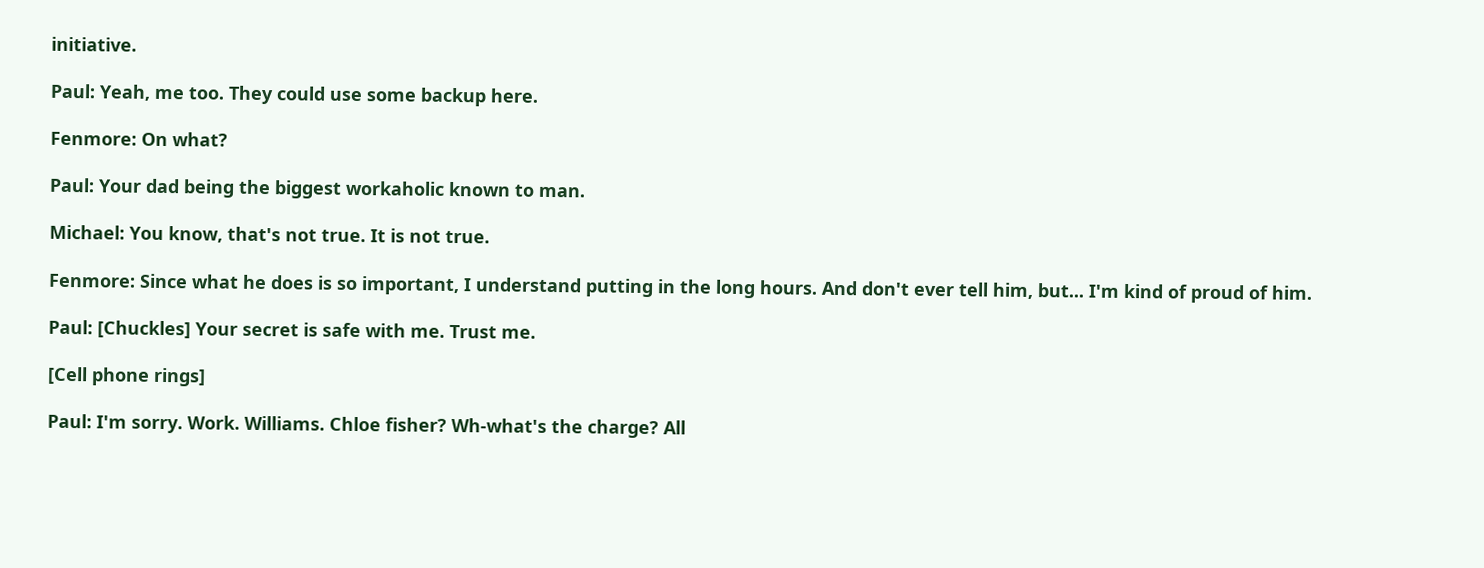initiative.

Paul: Yeah, me too. They could use some backup here.

Fenmore: On what?

Paul: Your dad being the biggest workaholic known to man.

Michael: You know, that's not true. It is not true.

Fenmore: Since what he does is so important, I understand putting in the long hours. And don't ever tell him, but... I'm kind of proud of him.

Paul: [Chuckles] Your secret is safe with me. Trust me.

[Cell phone rings]

Paul: I'm sorry. Work. Williams. Chloe fisher? Wh-what's the charge? All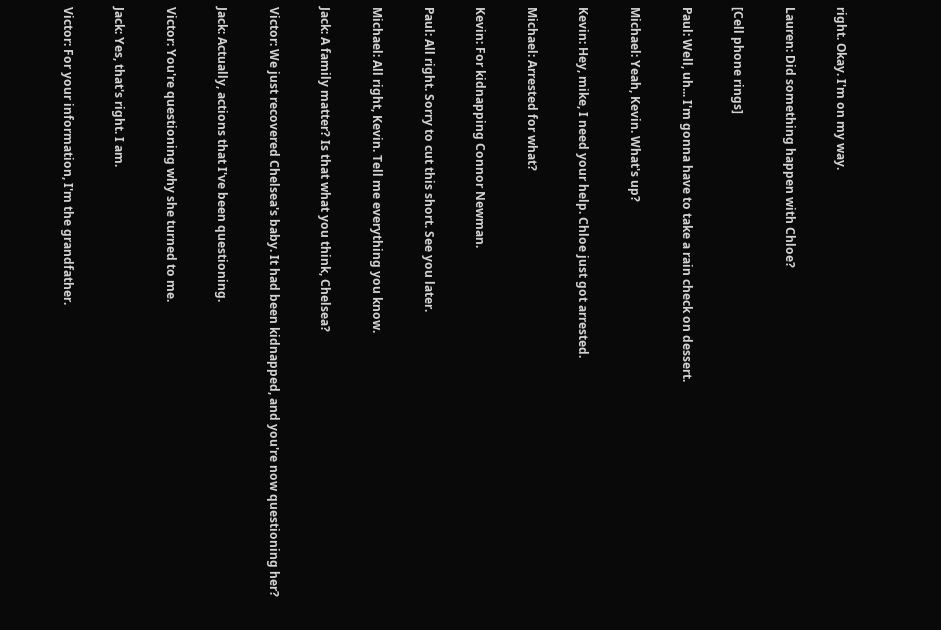right. Okay. I'm on my way.

Lauren: Did something happen with Chloe?

[Cell phone rings]

Paul: Well, uh... I'm gonna have to take a rain check on dessert.

Michael: Yeah, Kevin. What's up?

Kevin: Hey, mike, I need your help. Chloe just got arrested.

Michael: Arrested for what?

Kevin: For kidnapping Connor Newman.

Paul: All right. Sorry to cut this short. See you later.

Michael: All right, Kevin. Tell me everything you know.

Jack: A family matter? Is that what you think, Chelsea?

Victor: We just recovered Chelsea's baby. It had been kidnapped, and you're now questioning her?

Jack: Actually, actions that I've been questioning.

Victor: You're questioning why she turned to me.

Jack: Yes, that's right. I am.

Victor: For your information, I'm the grandfather.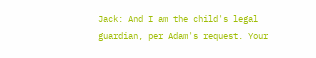Jack: And I am the child's legal guardian, per Adam's request. Your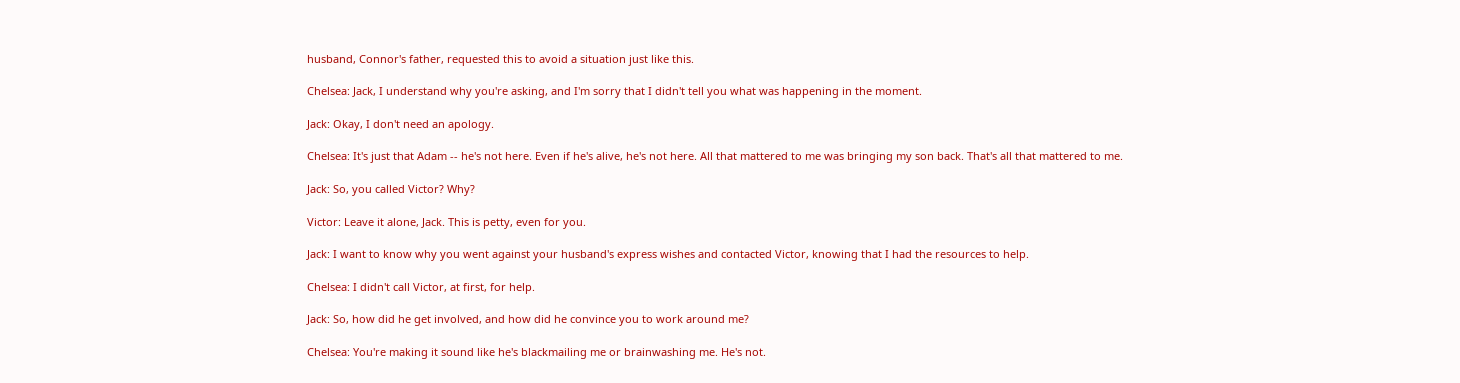husband, Connor's father, requested this to avoid a situation just like this.

Chelsea: Jack, I understand why you're asking, and I'm sorry that I didn't tell you what was happening in the moment.

Jack: Okay, I don't need an apology.

Chelsea: It's just that Adam -- he's not here. Even if he's alive, he's not here. All that mattered to me was bringing my son back. That's all that mattered to me.

Jack: So, you called Victor? Why?

Victor: Leave it alone, Jack. This is petty, even for you.

Jack: I want to know why you went against your husband's express wishes and contacted Victor, knowing that I had the resources to help.

Chelsea: I didn't call Victor, at first, for help.

Jack: So, how did he get involved, and how did he convince you to work around me?

Chelsea: You're making it sound like he's blackmailing me or brainwashing me. He's not.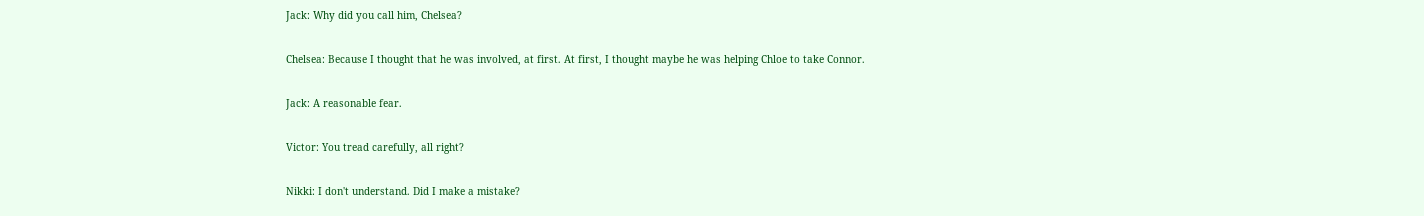Jack: Why did you call him, Chelsea?

Chelsea: Because I thought that he was involved, at first. At first, I thought maybe he was helping Chloe to take Connor.

Jack: A reasonable fear.

Victor: You tread carefully, all right?

Nikki: I don't understand. Did I make a mistake?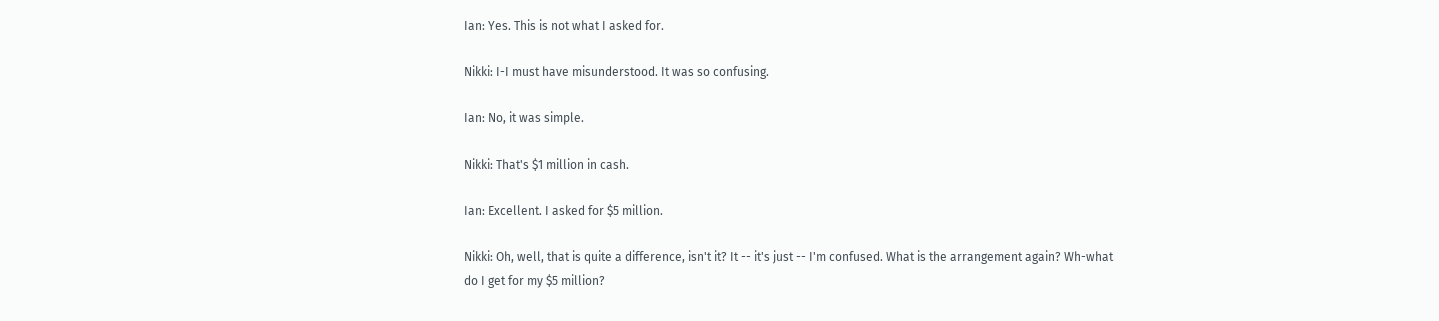Ian: Yes. This is not what I asked for.

Nikki: I-I must have misunderstood. It was so confusing.

Ian: No, it was simple.

Nikki: That's $1 million in cash.

Ian: Excellent. I asked for $5 million.

Nikki: Oh, well, that is quite a difference, isn't it? It -- it's just -- I'm confused. What is the arrangement again? Wh-what do I get for my $5 million?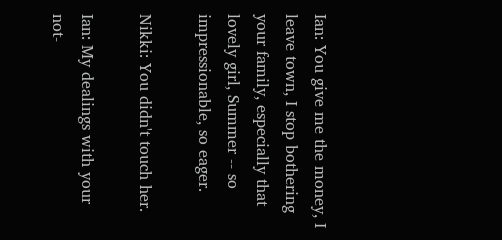Ian: You give me the money, I leave town, I stop bothering your family, especially that lovely girl, Summer -- so impressionable, so eager.

Nikki: You didn't touch her.

Ian: My dealings with your not-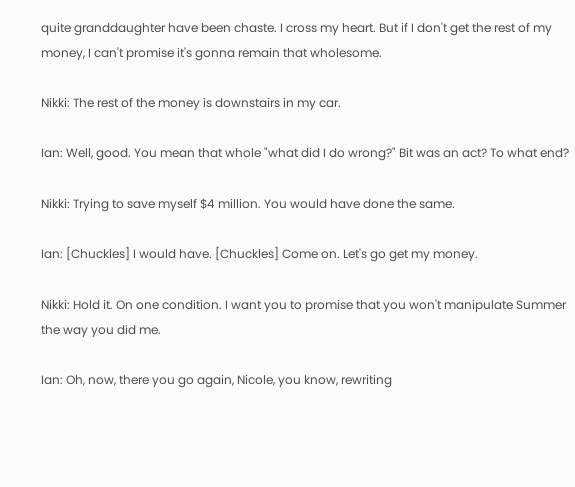quite granddaughter have been chaste. I cross my heart. But if I don't get the rest of my money, I can't promise it's gonna remain that wholesome.

Nikki: The rest of the money is downstairs in my car.

Ian: Well, good. You mean that whole "what did I do wrong?" Bit was an act? To what end?

Nikki: Trying to save myself $4 million. You would have done the same.

Ian: [Chuckles] I would have. [Chuckles] Come on. Let's go get my money.

Nikki: Hold it. On one condition. I want you to promise that you won't manipulate Summer the way you did me.

Ian: Oh, now, there you go again, Nicole, you know, rewriting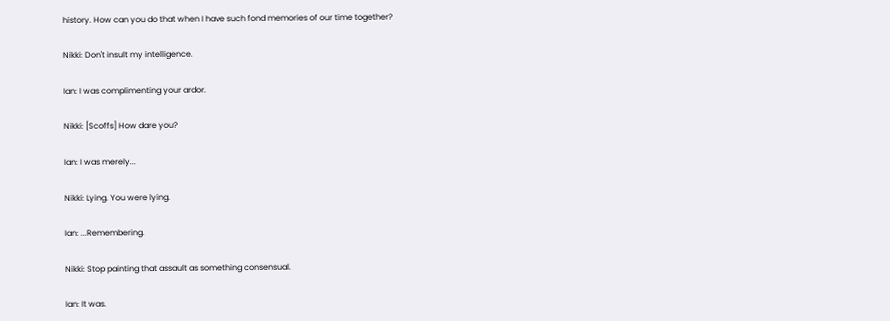history. How can you do that when I have such fond memories of our time together?

Nikki: Don't insult my intelligence.

Ian: I was complimenting your ardor.

Nikki: [Scoffs] How dare you?

Ian: I was merely...

Nikki: Lying. You were lying.

Ian: ...Remembering.

Nikki: Stop painting that assault as something consensual.

Ian: It was.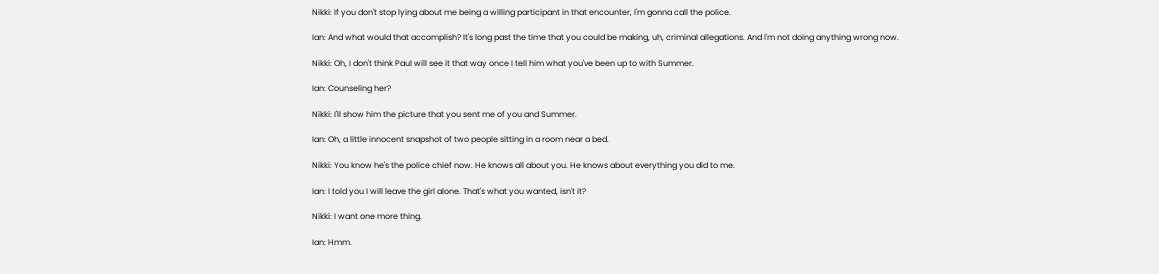Nikki: If you don't stop lying about me being a willing participant in that encounter, I'm gonna call the police.

Ian: And what would that accomplish? It's long past the time that you could be making, uh, criminal allegations. And I'm not doing anything wrong now.

Nikki: Oh, I don't think Paul will see it that way once I tell him what you've been up to with Summer.

Ian: Counseling her?

Nikki: I'll show him the picture that you sent me of you and Summer.

Ian: Oh, a little innocent snapshot of two people sitting in a room near a bed.

Nikki: You know he's the police chief now. He knows all about you. He knows about everything you did to me.

Ian: I told you I will leave the girl alone. That's what you wanted, isn't it?

Nikki: I want one more thing.

Ian: Hmm.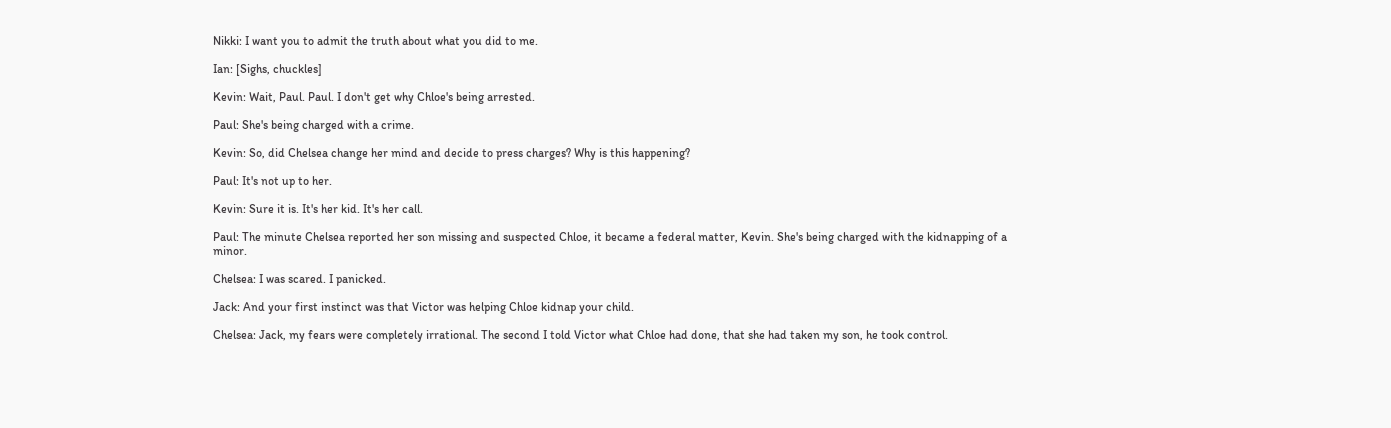Nikki: I want you to admit the truth about what you did to me.

Ian: [Sighs, chuckles]

Kevin: Wait, Paul. Paul. I don't get why Chloe's being arrested.

Paul: She's being charged with a crime.

Kevin: So, did Chelsea change her mind and decide to press charges? Why is this happening?

Paul: It's not up to her.

Kevin: Sure it is. It's her kid. It's her call.

Paul: The minute Chelsea reported her son missing and suspected Chloe, it became a federal matter, Kevin. She's being charged with the kidnapping of a minor.

Chelsea: I was scared. I panicked.

Jack: And your first instinct was that Victor was helping Chloe kidnap your child.

Chelsea: Jack, my fears were completely irrational. The second I told Victor what Chloe had done, that she had taken my son, he took control.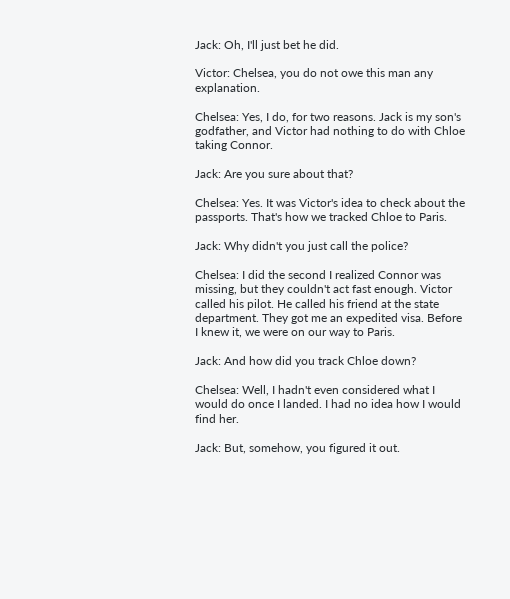Jack: Oh, I'll just bet he did.

Victor: Chelsea, you do not owe this man any explanation.

Chelsea: Yes, I do, for two reasons. Jack is my son's godfather, and Victor had nothing to do with Chloe taking Connor.

Jack: Are you sure about that?

Chelsea: Yes. It was Victor's idea to check about the passports. That's how we tracked Chloe to Paris.

Jack: Why didn't you just call the police?

Chelsea: I did the second I realized Connor was missing, but they couldn't act fast enough. Victor called his pilot. He called his friend at the state department. They got me an expedited visa. Before I knew it, we were on our way to Paris.

Jack: And how did you track Chloe down?

Chelsea: Well, I hadn't even considered what I would do once I landed. I had no idea how I would find her.

Jack: But, somehow, you figured it out.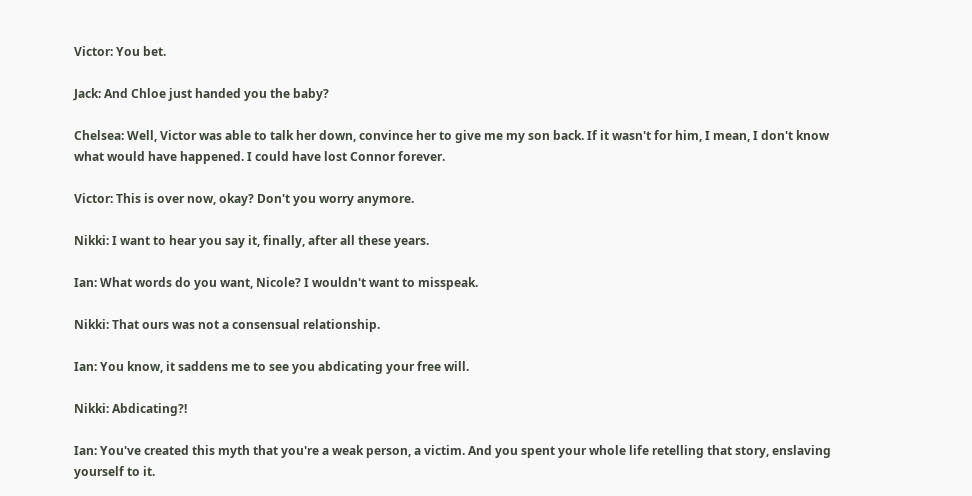Victor: You bet.

Jack: And Chloe just handed you the baby?

Chelsea: Well, Victor was able to talk her down, convince her to give me my son back. If it wasn't for him, I mean, I don't know what would have happened. I could have lost Connor forever.

Victor: This is over now, okay? Don't you worry anymore.

Nikki: I want to hear you say it, finally, after all these years.

Ian: What words do you want, Nicole? I wouldn't want to misspeak.

Nikki: That ours was not a consensual relationship.

Ian: You know, it saddens me to see you abdicating your free will.

Nikki: Abdicating?!

Ian: You've created this myth that you're a weak person, a victim. And you spent your whole life retelling that story, enslaving yourself to it.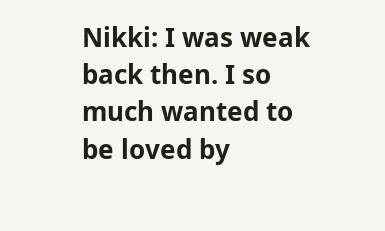Nikki: I was weak back then. I so much wanted to be loved by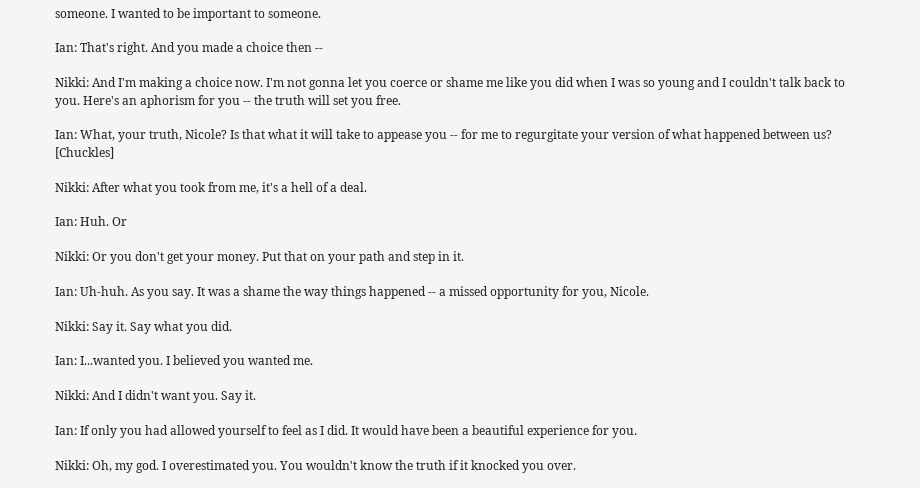someone. I wanted to be important to someone.

Ian: That's right. And you made a choice then --

Nikki: And I'm making a choice now. I'm not gonna let you coerce or shame me like you did when I was so young and I couldn't talk back to you. Here's an aphorism for you -- the truth will set you free.

Ian: What, your truth, Nicole? Is that what it will take to appease you -- for me to regurgitate your version of what happened between us? [Chuckles]

Nikki: After what you took from me, it's a hell of a deal.

Ian: Huh. Or

Nikki: Or you don't get your money. Put that on your path and step in it.

Ian: Uh-huh. As you say. It was a shame the way things happened -- a missed opportunity for you, Nicole.

Nikki: Say it. Say what you did.

Ian: I...wanted you. I believed you wanted me.

Nikki: And I didn't want you. Say it.

Ian: If only you had allowed yourself to feel as I did. It would have been a beautiful experience for you.

Nikki: Oh, my god. I overestimated you. You wouldn't know the truth if it knocked you over.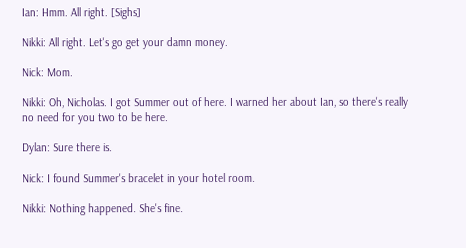Ian: Hmm. All right. [Sighs]

Nikki: All right. Let's go get your damn money.

Nick: Mom.

Nikki: Oh, Nicholas. I got Summer out of here. I warned her about Ian, so there's really no need for you two to be here.

Dylan: Sure there is.

Nick: I found Summer's bracelet in your hotel room.

Nikki: Nothing happened. She's fine.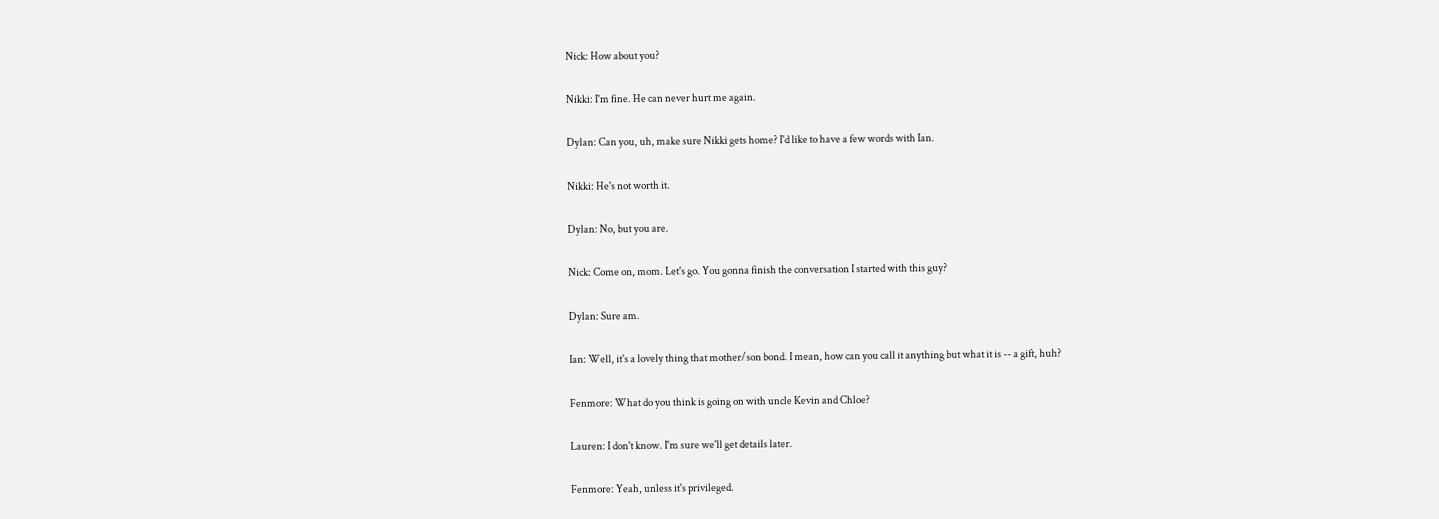Nick: How about you?

Nikki: I'm fine. He can never hurt me again.

Dylan: Can you, uh, make sure Nikki gets home? I'd like to have a few words with Ian.

Nikki: He's not worth it.

Dylan: No, but you are.

Nick: Come on, mom. Let's go. You gonna finish the conversation I started with this guy?

Dylan: Sure am.

Ian: Well, it's a lovely thing that mother/son bond. I mean, how can you call it anything but what it is -- a gift, huh?

Fenmore: What do you think is going on with uncle Kevin and Chloe?

Lauren: I don't know. I'm sure we'll get details later.

Fenmore: Yeah, unless it's privileged.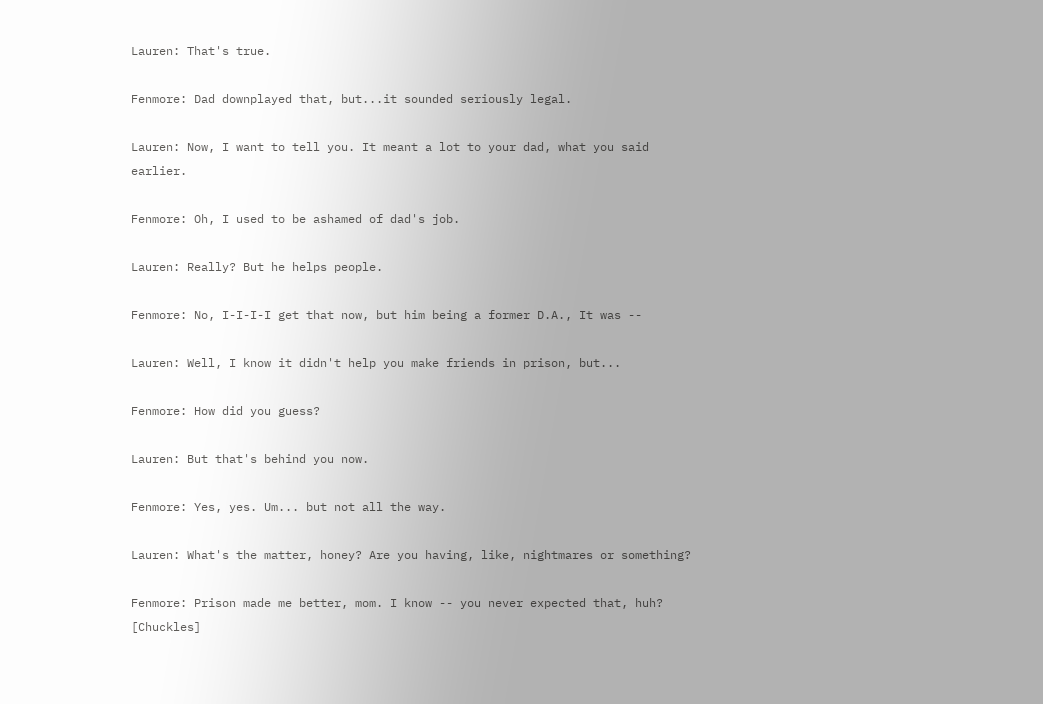Lauren: That's true.

Fenmore: Dad downplayed that, but...it sounded seriously legal.

Lauren: Now, I want to tell you. It meant a lot to your dad, what you said earlier.

Fenmore: Oh, I used to be ashamed of dad's job.

Lauren: Really? But he helps people.

Fenmore: No, I-I-I-I get that now, but him being a former D.A., It was --

Lauren: Well, I know it didn't help you make friends in prison, but...

Fenmore: How did you guess?

Lauren: But that's behind you now.

Fenmore: Yes, yes. Um... but not all the way.

Lauren: What's the matter, honey? Are you having, like, nightmares or something?

Fenmore: Prison made me better, mom. I know -- you never expected that, huh? [Chuckles]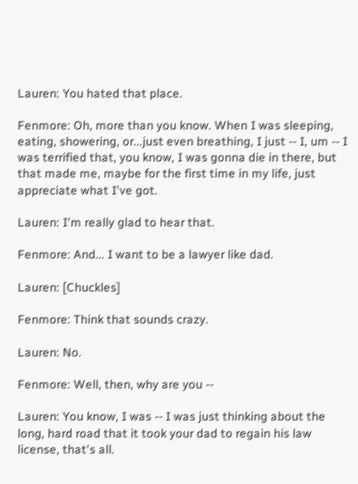Lauren: You hated that place.

Fenmore: Oh, more than you know. When I was sleeping, eating, showering, or...just even breathing, I just -- I, um -- I was terrified that, you know, I was gonna die in there, but that made me, maybe for the first time in my life, just appreciate what I've got.

Lauren: I'm really glad to hear that.

Fenmore: And... I want to be a lawyer like dad.

Lauren: [Chuckles]

Fenmore: Think that sounds crazy.

Lauren: No.

Fenmore: Well, then, why are you --

Lauren: You know, I was -- I was just thinking about the long, hard road that it took your dad to regain his law license, that's all.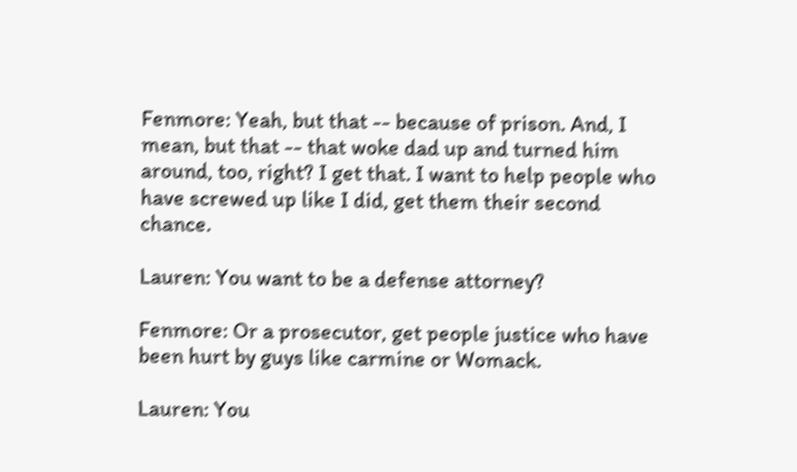Fenmore: Yeah, but that -- because of prison. And, I mean, but that -- that woke dad up and turned him around, too, right? I get that. I want to help people who have screwed up like I did, get them their second chance.

Lauren: You want to be a defense attorney?

Fenmore: Or a prosecutor, get people justice who have been hurt by guys like carmine or Womack.

Lauren: You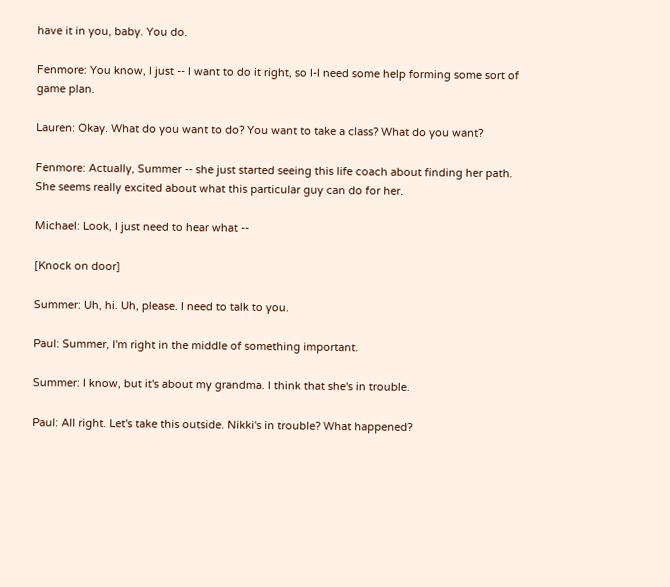have it in you, baby. You do.

Fenmore: You know, I just -- I want to do it right, so I-I need some help forming some sort of game plan.

Lauren: Okay. What do you want to do? You want to take a class? What do you want?

Fenmore: Actually, Summer -- she just started seeing this life coach about finding her path. She seems really excited about what this particular guy can do for her.

Michael: Look, I just need to hear what --

[Knock on door]

Summer: Uh, hi. Uh, please. I need to talk to you.

Paul: Summer, I'm right in the middle of something important.

Summer: I know, but it's about my grandma. I think that she's in trouble.

Paul: All right. Let's take this outside. Nikki's in trouble? What happened?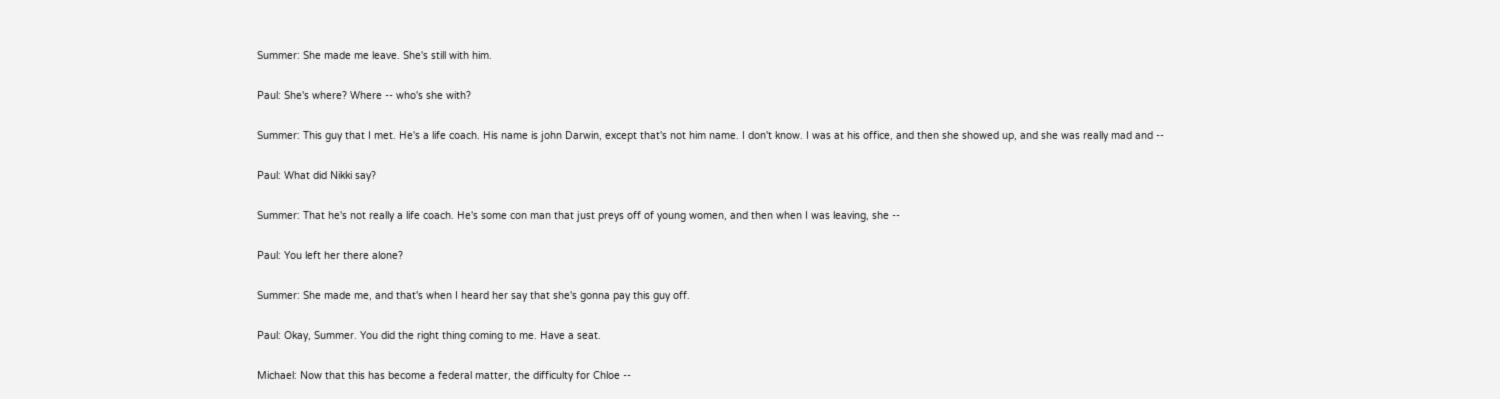Summer: She made me leave. She's still with him.

Paul: She's where? Where -- who's she with?

Summer: This guy that I met. He's a life coach. His name is john Darwin, except that's not him name. I don't know. I was at his office, and then she showed up, and she was really mad and --

Paul: What did Nikki say?

Summer: That he's not really a life coach. He's some con man that just preys off of young women, and then when I was leaving, she --

Paul: You left her there alone?

Summer: She made me, and that's when I heard her say that she's gonna pay this guy off.

Paul: Okay, Summer. You did the right thing coming to me. Have a seat.

Michael: Now that this has become a federal matter, the difficulty for Chloe --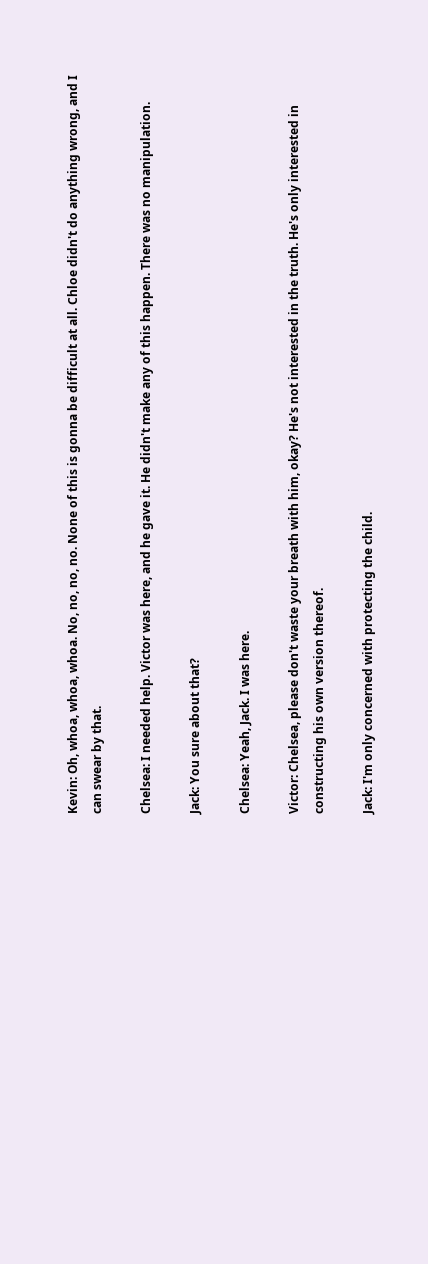Kevin: Oh, whoa, whoa, whoa. No, no, no, no. None of this is gonna be difficult at all. Chloe didn't do anything wrong, and I can swear by that.

Chelsea: I needed help. Victor was here, and he gave it. He didn't make any of this happen. There was no manipulation.

Jack: You sure about that?

Chelsea: Yeah, Jack. I was here.

Victor: Chelsea, please don't waste your breath with him, okay? He's not interested in the truth. He's only interested in constructing his own version thereof.

Jack: I'm only concerned with protecting the child.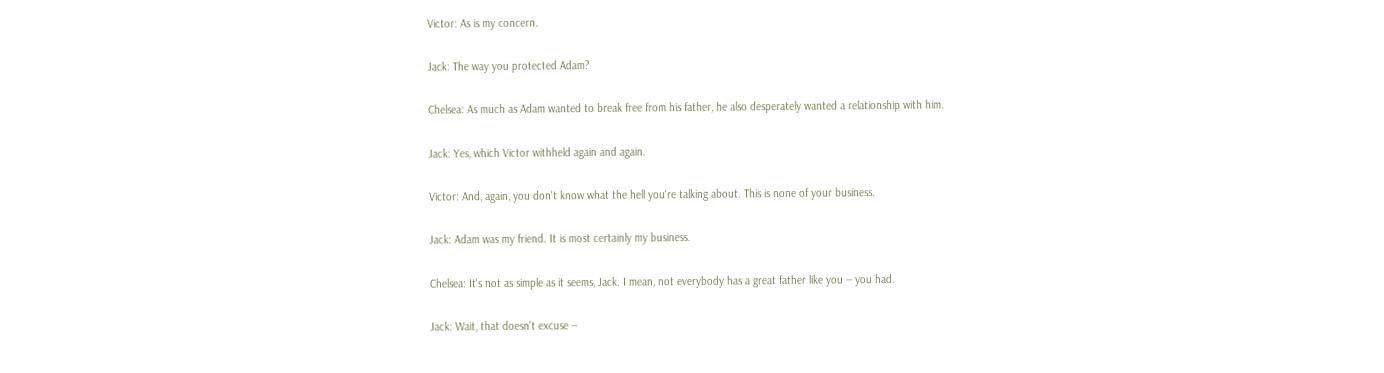Victor: As is my concern.

Jack: The way you protected Adam?

Chelsea: As much as Adam wanted to break free from his father, he also desperately wanted a relationship with him.

Jack: Yes, which Victor withheld again and again.

Victor: And, again, you don't know what the hell you're talking about. This is none of your business.

Jack: Adam was my friend. It is most certainly my business.

Chelsea: It's not as simple as it seems, Jack. I mean, not everybody has a great father like you -- you had.

Jack: Wait, that doesn't excuse --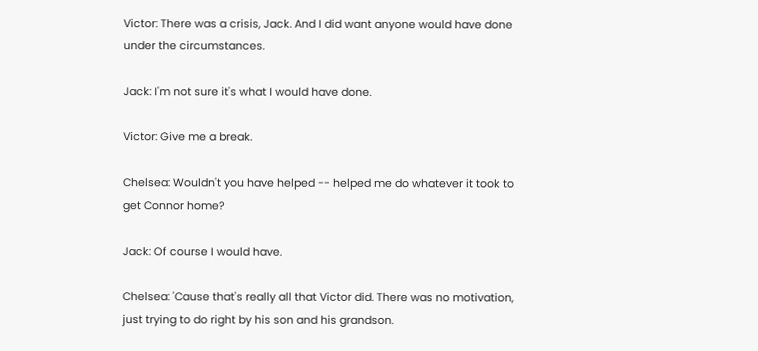Victor: There was a crisis, Jack. And I did want anyone would have done under the circumstances.

Jack: I'm not sure it's what I would have done.

Victor: Give me a break.

Chelsea: Wouldn't you have helped -- helped me do whatever it took to get Connor home?

Jack: Of course I would have.

Chelsea: 'Cause that's really all that Victor did. There was no motivation, just trying to do right by his son and his grandson.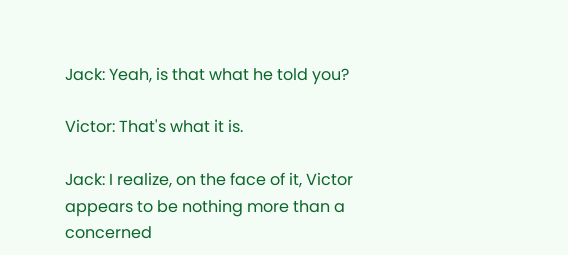Jack: Yeah, is that what he told you?

Victor: That's what it is.

Jack: I realize, on the face of it, Victor appears to be nothing more than a concerned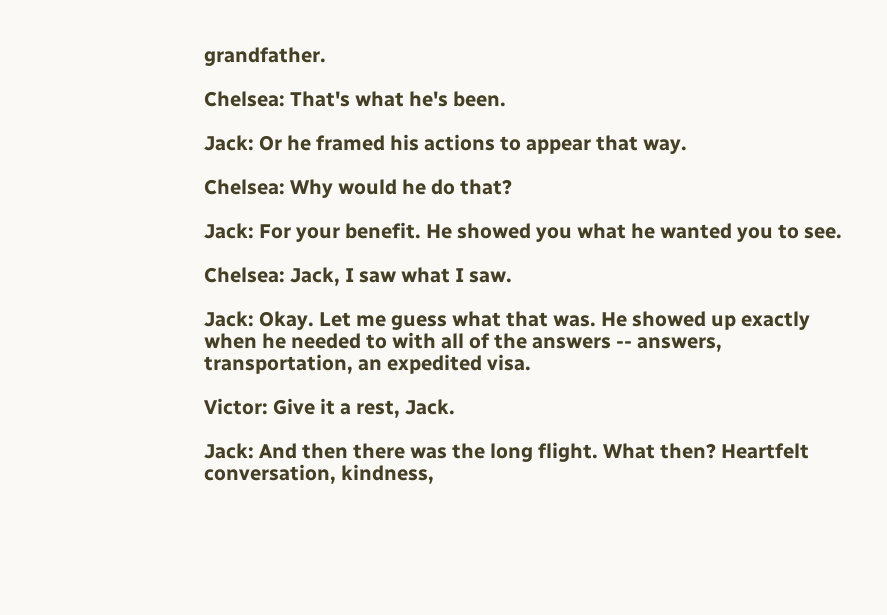grandfather.

Chelsea: That's what he's been.

Jack: Or he framed his actions to appear that way.

Chelsea: Why would he do that?

Jack: For your benefit. He showed you what he wanted you to see.

Chelsea: Jack, I saw what I saw.

Jack: Okay. Let me guess what that was. He showed up exactly when he needed to with all of the answers -- answers, transportation, an expedited visa.

Victor: Give it a rest, Jack.

Jack: And then there was the long flight. What then? Heartfelt conversation, kindness,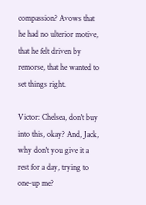compassion? Avows that he had no ulterior motive, that he felt driven by remorse, that he wanted to set things right.

Victor: Chelsea, don't buy into this, okay? And, Jack, why don't you give it a rest for a day, trying to one-up me?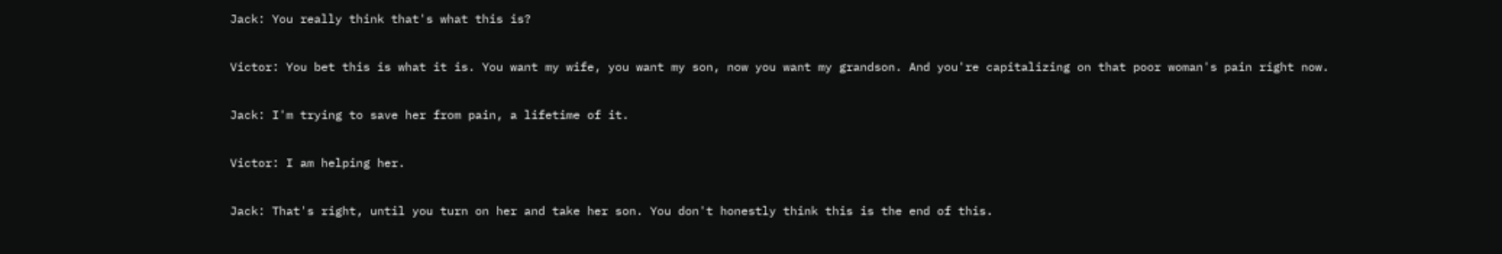Jack: You really think that's what this is?

Victor: You bet this is what it is. You want my wife, you want my son, now you want my grandson. And you're capitalizing on that poor woman's pain right now.

Jack: I'm trying to save her from pain, a lifetime of it.

Victor: I am helping her.

Jack: That's right, until you turn on her and take her son. You don't honestly think this is the end of this.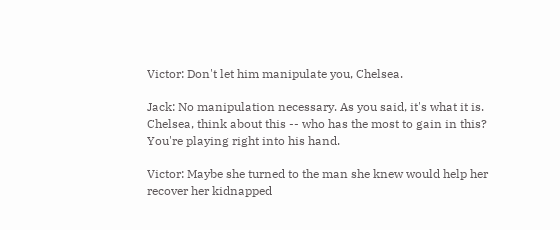Victor: Don't let him manipulate you, Chelsea.

Jack: No manipulation necessary. As you said, it's what it is. Chelsea, think about this -- who has the most to gain in this? You're playing right into his hand.

Victor: Maybe she turned to the man she knew would help her recover her kidnapped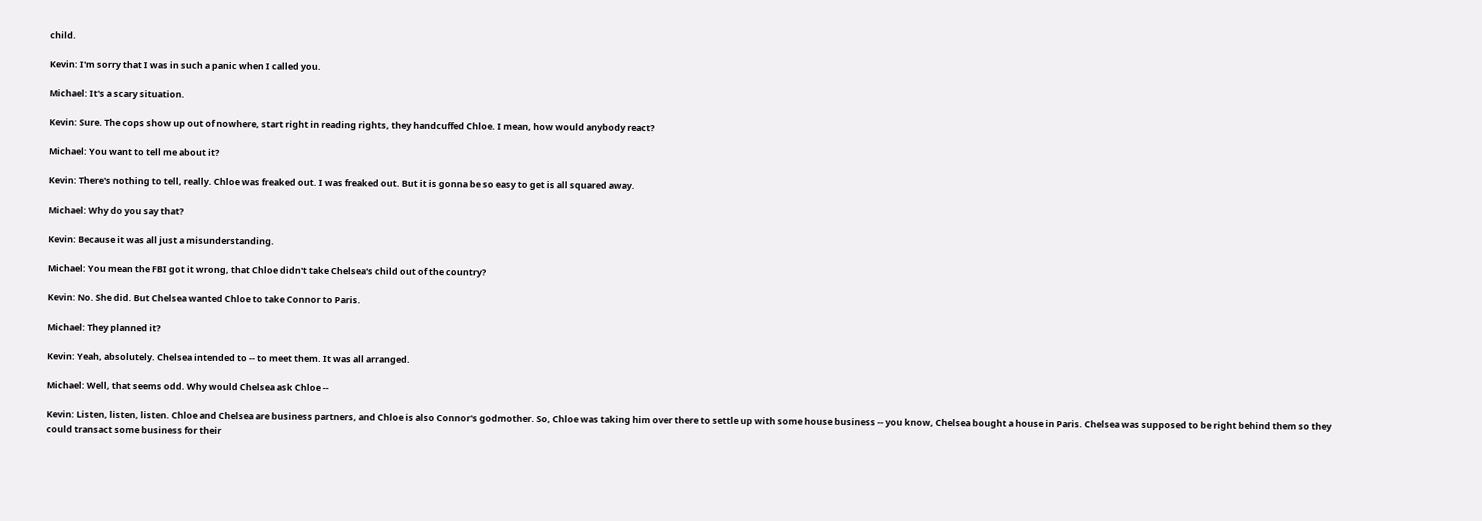child.

Kevin: I'm sorry that I was in such a panic when I called you.

Michael: It's a scary situation.

Kevin: Sure. The cops show up out of nowhere, start right in reading rights, they handcuffed Chloe. I mean, how would anybody react?

Michael: You want to tell me about it?

Kevin: There's nothing to tell, really. Chloe was freaked out. I was freaked out. But it is gonna be so easy to get is all squared away.

Michael: Why do you say that?

Kevin: Because it was all just a misunderstanding.

Michael: You mean the FBI got it wrong, that Chloe didn't take Chelsea's child out of the country?

Kevin: No. She did. But Chelsea wanted Chloe to take Connor to Paris.

Michael: They planned it?

Kevin: Yeah, absolutely. Chelsea intended to -- to meet them. It was all arranged.

Michael: Well, that seems odd. Why would Chelsea ask Chloe --

Kevin: Listen, listen, listen. Chloe and Chelsea are business partners, and Chloe is also Connor's godmother. So, Chloe was taking him over there to settle up with some house business -- you know, Chelsea bought a house in Paris. Chelsea was supposed to be right behind them so they could transact some business for their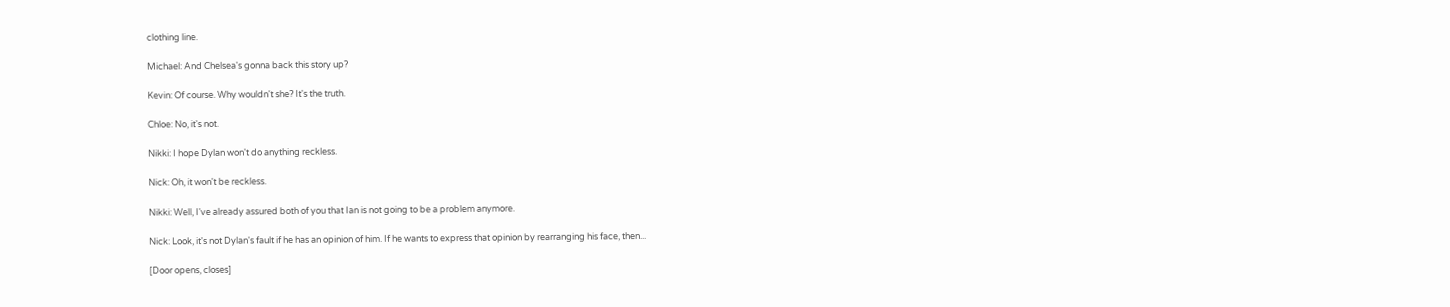clothing line.

Michael: And Chelsea's gonna back this story up?

Kevin: Of course. Why wouldn't she? It's the truth.

Chloe: No, it's not.

Nikki: I hope Dylan won't do anything reckless.

Nick: Oh, it won't be reckless.

Nikki: Well, I've already assured both of you that Ian is not going to be a problem anymore.

Nick: Look, it's not Dylan's fault if he has an opinion of him. If he wants to express that opinion by rearranging his face, then...

[Door opens, closes]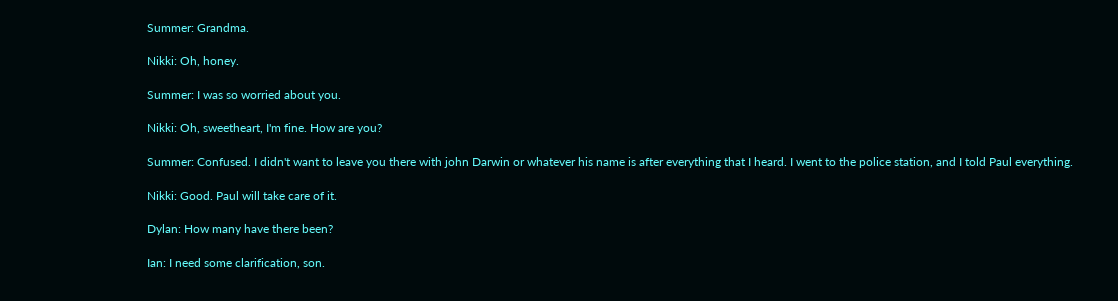Summer: Grandma.

Nikki: Oh, honey.

Summer: I was so worried about you.

Nikki: Oh, sweetheart, I'm fine. How are you?

Summer: Confused. I didn't want to leave you there with john Darwin or whatever his name is after everything that I heard. I went to the police station, and I told Paul everything.

Nikki: Good. Paul will take care of it.

Dylan: How many have there been?

Ian: I need some clarification, son.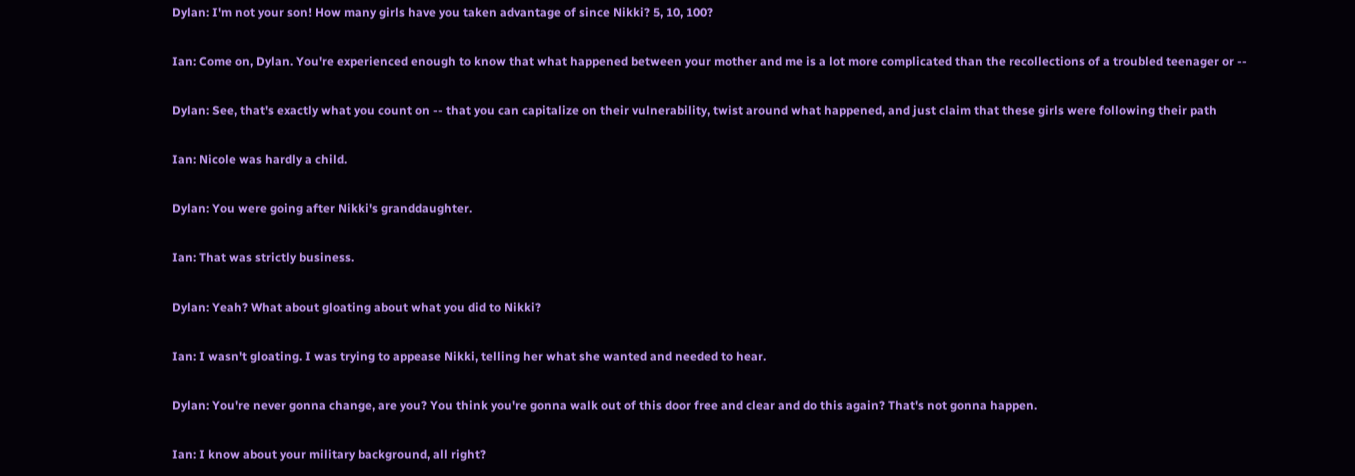Dylan: I'm not your son! How many girls have you taken advantage of since Nikki? 5, 10, 100?

Ian: Come on, Dylan. You're experienced enough to know that what happened between your mother and me is a lot more complicated than the recollections of a troubled teenager or --

Dylan: See, that's exactly what you count on -- that you can capitalize on their vulnerability, twist around what happened, and just claim that these girls were following their path

Ian: Nicole was hardly a child.

Dylan: You were going after Nikki's granddaughter.

Ian: That was strictly business.

Dylan: Yeah? What about gloating about what you did to Nikki?

Ian: I wasn't gloating. I was trying to appease Nikki, telling her what she wanted and needed to hear.

Dylan: You're never gonna change, are you? You think you're gonna walk out of this door free and clear and do this again? That's not gonna happen.

Ian: I know about your military background, all right?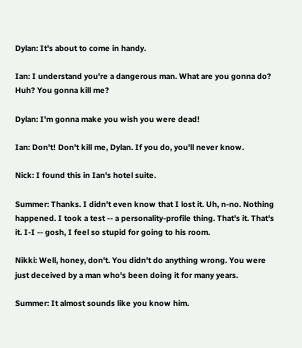Dylan: It's about to come in handy.

Ian: I understand you're a dangerous man. What are you gonna do? Huh? You gonna kill me?

Dylan: I'm gonna make you wish you were dead!

Ian: Don't! Don't kill me, Dylan. If you do, you'll never know.

Nick: I found this in Ian's hotel suite.

Summer: Thanks. I didn't even know that I lost it. Uh, n-no. Nothing happened. I took a test -- a personality-profile thing. That's it. That's it. I-I -- gosh, I feel so stupid for going to his room.

Nikki: Well, honey, don't. You didn't do anything wrong. You were just deceived by a man who's been doing it for many years.

Summer: It almost sounds like you know him.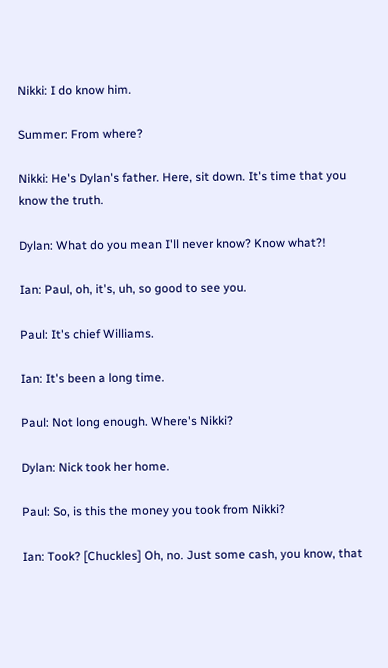Nikki: I do know him.

Summer: From where?

Nikki: He's Dylan's father. Here, sit down. It's time that you know the truth.

Dylan: What do you mean I'll never know? Know what?!

Ian: Paul, oh, it's, uh, so good to see you.

Paul: It's chief Williams.

Ian: It's been a long time.

Paul: Not long enough. Where's Nikki?

Dylan: Nick took her home.

Paul: So, is this the money you took from Nikki?

Ian: Took? [Chuckles] Oh, no. Just some cash, you know, that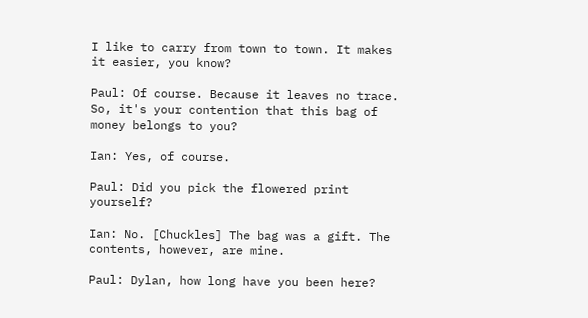I like to carry from town to town. It makes it easier, you know?

Paul: Of course. Because it leaves no trace. So, it's your contention that this bag of money belongs to you?

Ian: Yes, of course.

Paul: Did you pick the flowered print yourself?

Ian: No. [Chuckles] The bag was a gift. The contents, however, are mine.

Paul: Dylan, how long have you been here?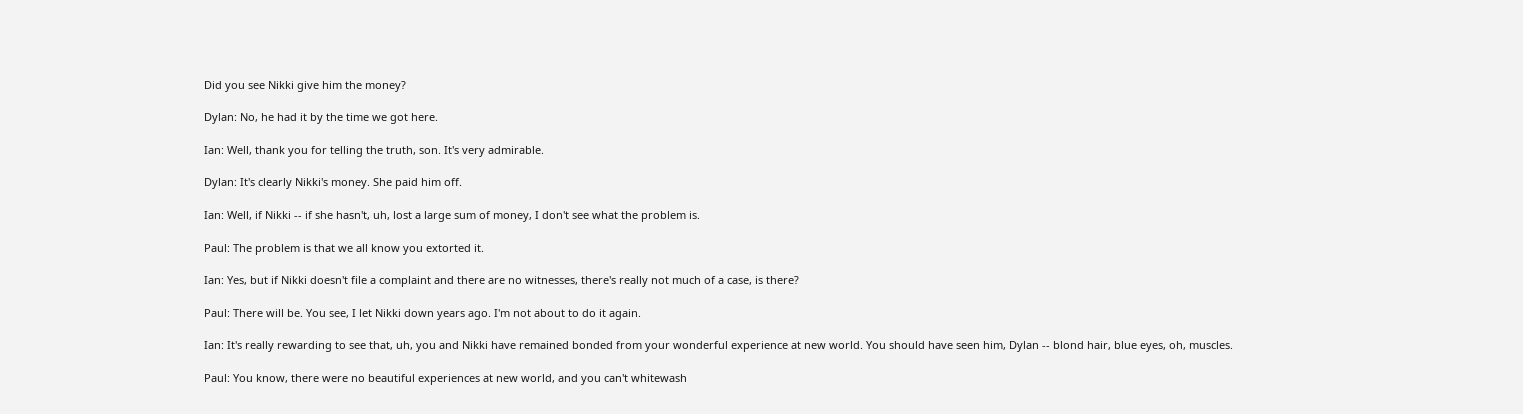Did you see Nikki give him the money?

Dylan: No, he had it by the time we got here.

Ian: Well, thank you for telling the truth, son. It's very admirable.

Dylan: It's clearly Nikki's money. She paid him off.

Ian: Well, if Nikki -- if she hasn't, uh, lost a large sum of money, I don't see what the problem is.

Paul: The problem is that we all know you extorted it.

Ian: Yes, but if Nikki doesn't file a complaint and there are no witnesses, there's really not much of a case, is there?

Paul: There will be. You see, I let Nikki down years ago. I'm not about to do it again.

Ian: It's really rewarding to see that, uh, you and Nikki have remained bonded from your wonderful experience at new world. You should have seen him, Dylan -- blond hair, blue eyes, oh, muscles.

Paul: You know, there were no beautiful experiences at new world, and you can't whitewash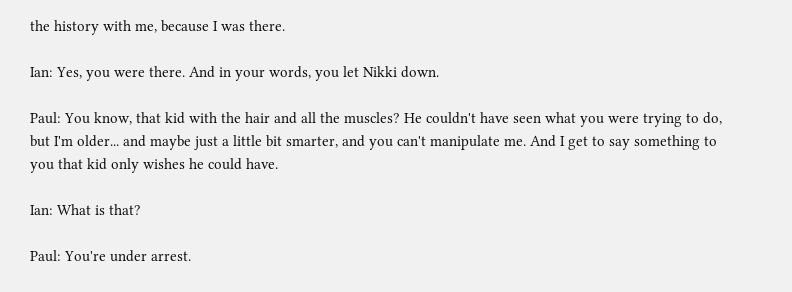the history with me, because I was there.

Ian: Yes, you were there. And in your words, you let Nikki down.

Paul: You know, that kid with the hair and all the muscles? He couldn't have seen what you were trying to do, but I'm older... and maybe just a little bit smarter, and you can't manipulate me. And I get to say something to you that kid only wishes he could have.

Ian: What is that?

Paul: You're under arrest.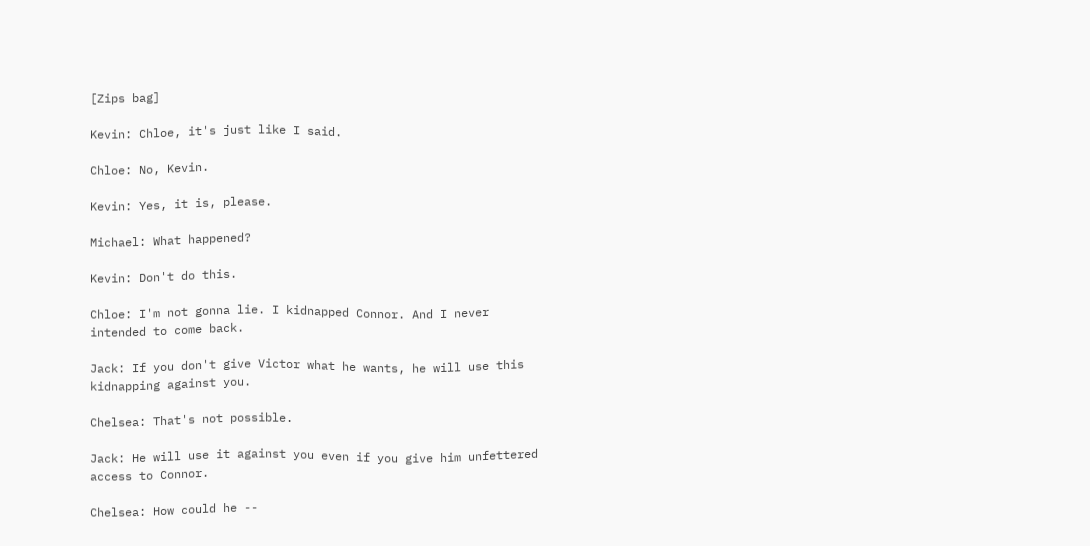[Zips bag]

Kevin: Chloe, it's just like I said.

Chloe: No, Kevin.

Kevin: Yes, it is, please.

Michael: What happened?

Kevin: Don't do this.

Chloe: I'm not gonna lie. I kidnapped Connor. And I never intended to come back.

Jack: If you don't give Victor what he wants, he will use this kidnapping against you.

Chelsea: That's not possible.

Jack: He will use it against you even if you give him unfettered access to Connor.

Chelsea: How could he --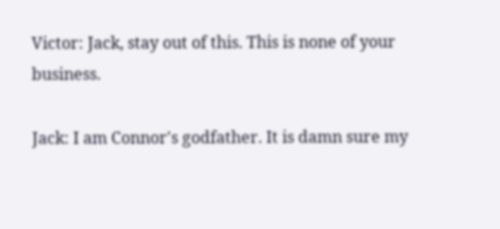Victor: Jack, stay out of this. This is none of your business.

Jack: I am Connor's godfather. It is damn sure my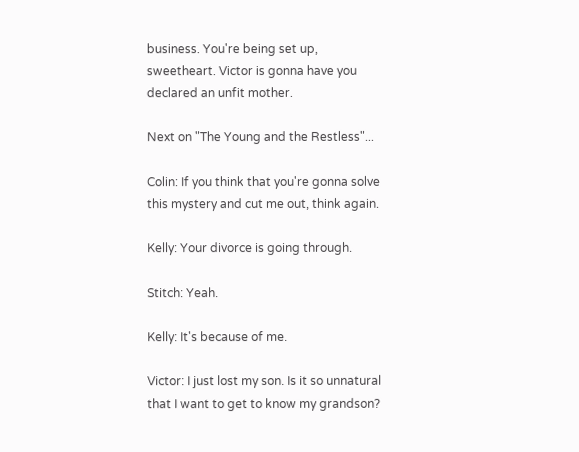business. You're being set up, sweetheart. Victor is gonna have you declared an unfit mother.

Next on "The Young and the Restless"...

Colin: If you think that you're gonna solve this mystery and cut me out, think again.

Kelly: Your divorce is going through.

Stitch: Yeah.

Kelly: It's because of me.

Victor: I just lost my son. Is it so unnatural that I want to get to know my grandson?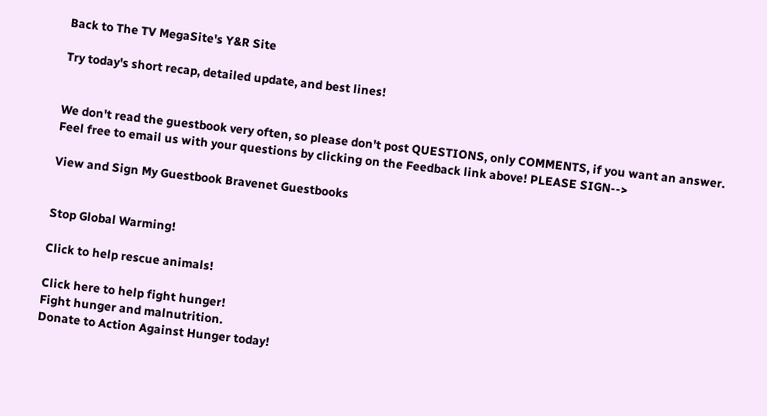Back to The TV MegaSite's Y&R Site

Try today's short recap, detailed update, and best lines!


We don't read the guestbook very often, so please don't post QUESTIONS, only COMMENTS, if you want an answer. Feel free to email us with your questions by clicking on the Feedback link above! PLEASE SIGN-->

View and Sign My Guestbook Bravenet Guestbooks


Stop Global Warming!

Click to help rescue animals!

Click here to help fight hunger!
Fight hunger and malnutrition.
Donate to Action Against Hunger today!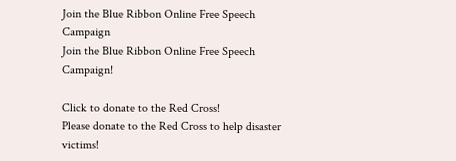Join the Blue Ribbon Online Free Speech Campaign
Join the Blue Ribbon Online Free Speech Campaign!

Click to donate to the Red Cross!
Please donate to the Red Cross to help disaster victims!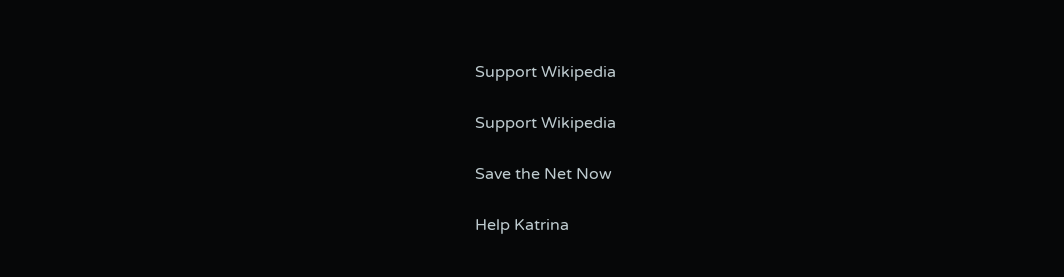Support Wikipedia

Support Wikipedia

Save the Net Now

Help Katrina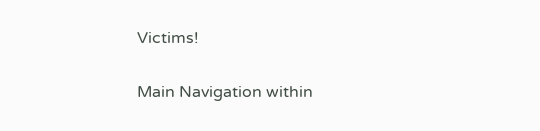Victims!

Main Navigation within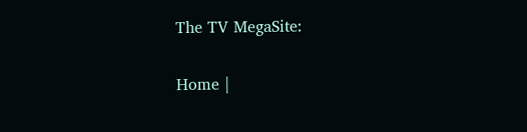The TV MegaSite:

Home |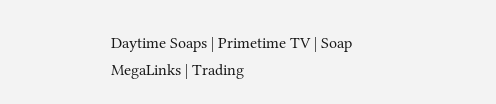Daytime Soaps | Primetime TV | Soap MegaLinks | Trading